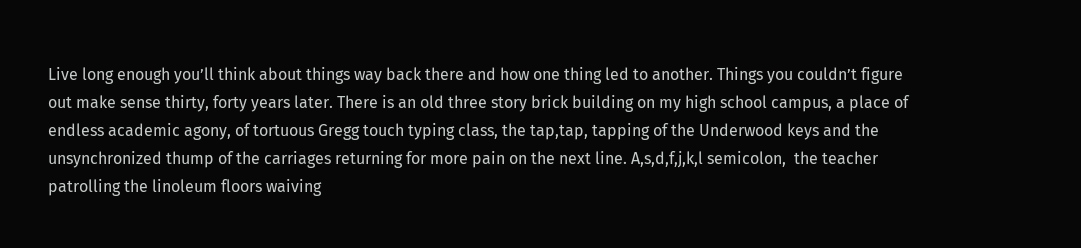Live long enough you’ll think about things way back there and how one thing led to another. Things you couldn’t figure out make sense thirty, forty years later. There is an old three story brick building on my high school campus, a place of endless academic agony, of tortuous Gregg touch typing class, the tap,tap, tapping of the Underwood keys and the unsynchronized thump of the carriages returning for more pain on the next line. A,s,d,f,j,k,l semicolon,  the teacher  patrolling the linoleum floors waiving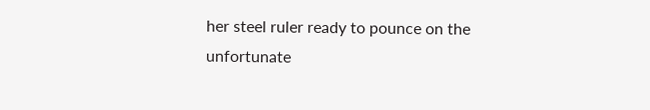her steel ruler ready to pounce on the unfortunate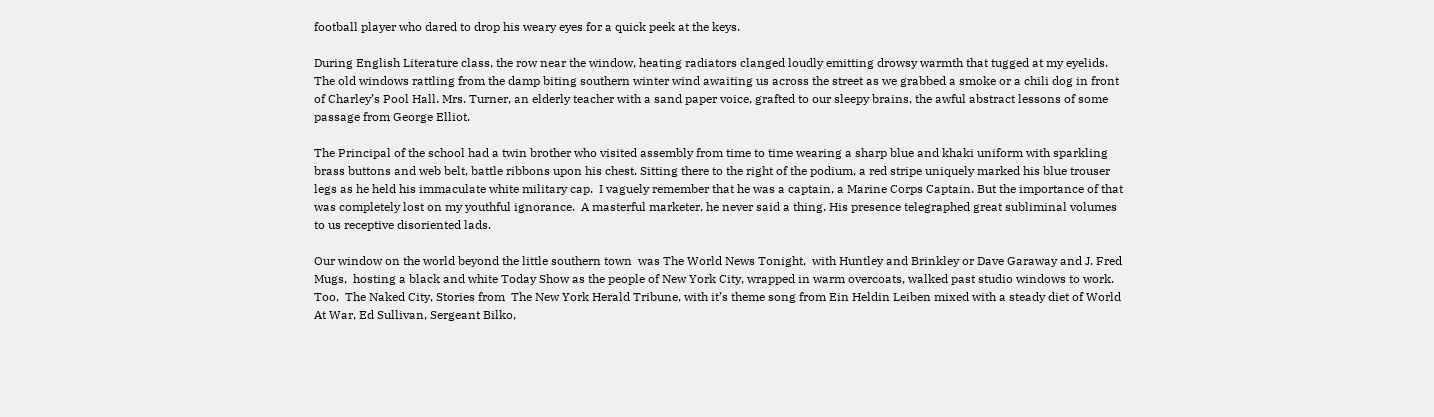football player who dared to drop his weary eyes for a quick peek at the keys.

During English Literature class, the row near the window, heating radiators clanged loudly emitting drowsy warmth that tugged at my eyelids. The old windows rattling from the damp biting southern winter wind awaiting us across the street as we grabbed a smoke or a chili dog in front of Charley’s Pool Hall. Mrs. Turner, an elderly teacher with a sand paper voice, grafted to our sleepy brains, the awful abstract lessons of some passage from George Elliot.

The Principal of the school had a twin brother who visited assembly from time to time wearing a sharp blue and khaki uniform with sparkling brass buttons and web belt, battle ribbons upon his chest. Sitting there to the right of the podium, a red stripe uniquely marked his blue trouser legs as he held his immaculate white military cap.  I vaguely remember that he was a captain, a Marine Corps Captain. But the importance of that was completely lost on my youthful ignorance.  A masterful marketer, he never said a thing. His presence telegraphed great subliminal volumes to us receptive disoriented lads.

Our window on the world beyond the little southern town  was The World News Tonight,  with Huntley and Brinkley or Dave Garaway and J. Fred Mugs,  hosting a black and white Today Show as the people of New York City, wrapped in warm overcoats, walked past studio windows to work. Too,  The Naked City, Stories from  The New York Herald Tribune, with it’s theme song from Ein Heldin Leiben mixed with a steady diet of World At War, Ed Sullivan, Sergeant Bilko,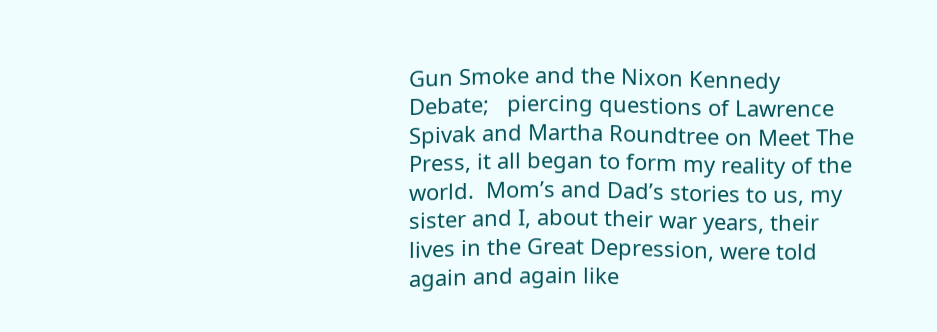Gun Smoke and the Nixon Kennedy Debate;   piercing questions of Lawrence Spivak and Martha Roundtree on Meet The Press, it all began to form my reality of the world.  Mom’s and Dad’s stories to us, my sister and I, about their war years, their lives in the Great Depression, were told again and again like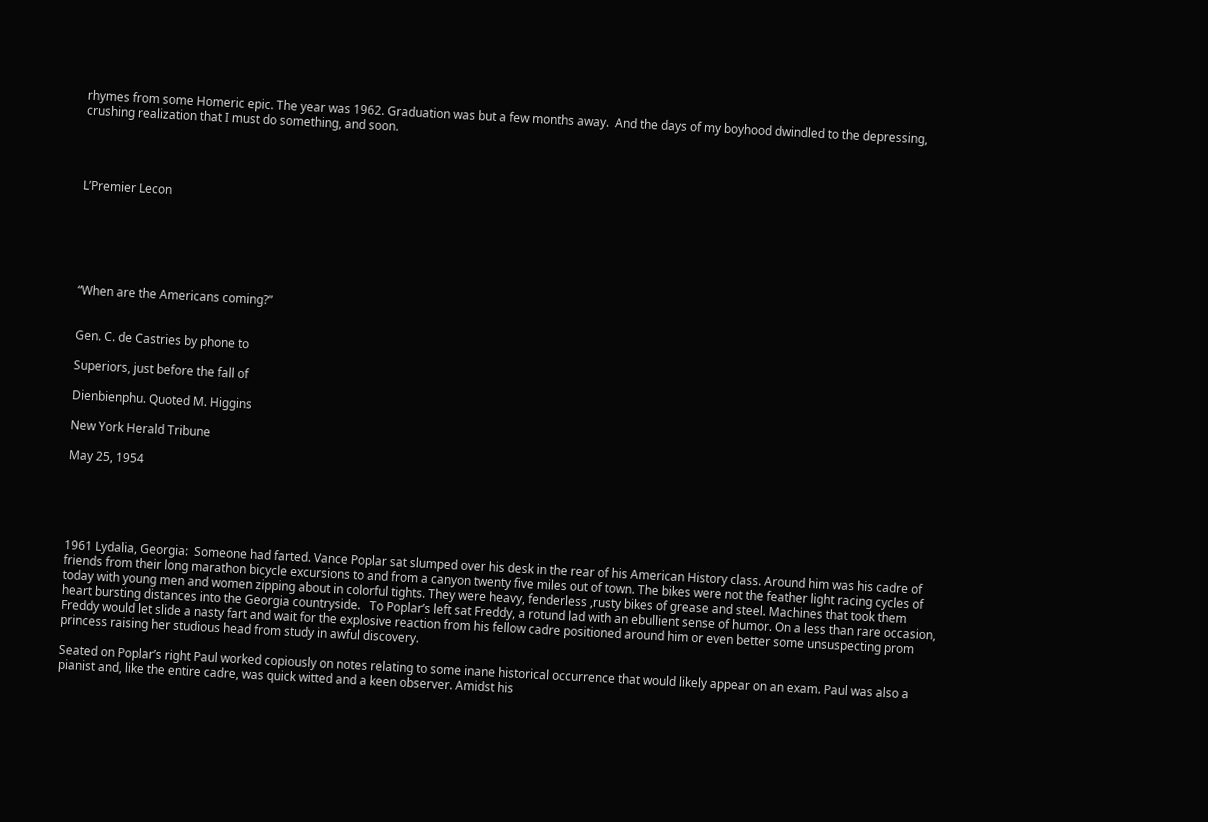rhymes from some Homeric epic. The year was 1962. Graduation was but a few months away.  And the days of my boyhood dwindled to the depressing, crushing realization that I must do something, and soon.




L’Premier Lecon






“When are the Americans coming?”


Gen. C. de Castries by phone to

Superiors, just before the fall of

Dienbienphu. Quoted M. Higgins

New York Herald Tribune

May 25, 1954





1961 Lydalia, Georgia:  Someone had farted. Vance Poplar sat slumped over his desk in the rear of his American History class. Around him was his cadre of friends from their long marathon bicycle excursions to and from a canyon twenty five miles out of town. The bikes were not the feather light racing cycles of today with young men and women zipping about in colorful tights. They were heavy, fenderless ,rusty bikes of grease and steel. Machines that took them heart bursting distances into the Georgia countryside.   To Poplar’s left sat Freddy, a rotund lad with an ebullient sense of humor. On a less than rare occasion, Freddy would let slide a nasty fart and wait for the explosive reaction from his fellow cadre positioned around him or even better some unsuspecting prom princess raising her studious head from study in awful discovery.

Seated on Poplar’s right Paul worked copiously on notes relating to some inane historical occurrence that would likely appear on an exam. Paul was also a pianist and, like the entire cadre, was quick witted and a keen observer. Amidst his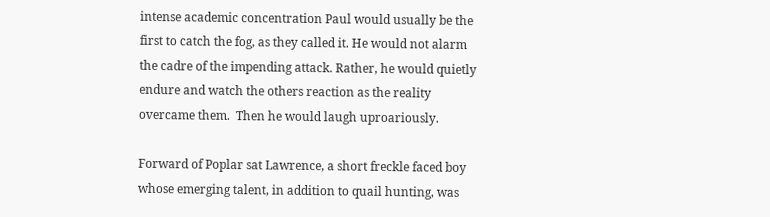intense academic concentration Paul would usually be the first to catch the fog, as they called it. He would not alarm the cadre of the impending attack. Rather, he would quietly endure and watch the others reaction as the reality overcame them.  Then he would laugh uproariously.

Forward of Poplar sat Lawrence, a short freckle faced boy whose emerging talent, in addition to quail hunting, was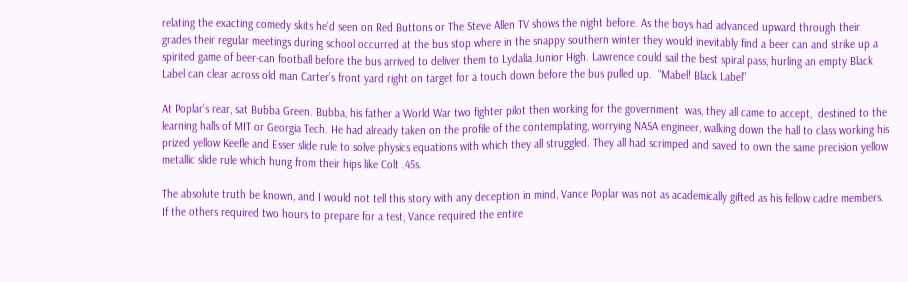relating the exacting comedy skits he’d seen on Red Buttons or The Steve Allen TV shows the night before. As the boys had advanced upward through their grades their regular meetings during school occurred at the bus stop where in the snappy southern winter they would inevitably find a beer can and strike up a spirited game of beer-can football before the bus arrived to deliver them to Lydalia Junior High. Lawrence could sail the best spiral pass, hurling an empty Black Label can clear across old man Carter’s front yard right on target for a touch down before the bus pulled up.  “Mabel! Black Label”

At Poplar’s rear, sat Bubba Green. Bubba, his father a World War two fighter pilot then working for the government  was, they all came to accept,  destined to the learning halls of MIT or Georgia Tech. He had already taken on the profile of the contemplating, worrying NASA engineer, walking down the hall to class working his prized yellow Keefle and Esser slide rule to solve physics equations with which they all struggled. They all had scrimped and saved to own the same precision yellow metallic slide rule which hung from their hips like Colt .45s.

The absolute truth be known, and I would not tell this story with any deception in mind, Vance Poplar was not as academically gifted as his fellow cadre members. If the others required two hours to prepare for a test, Vance required the entire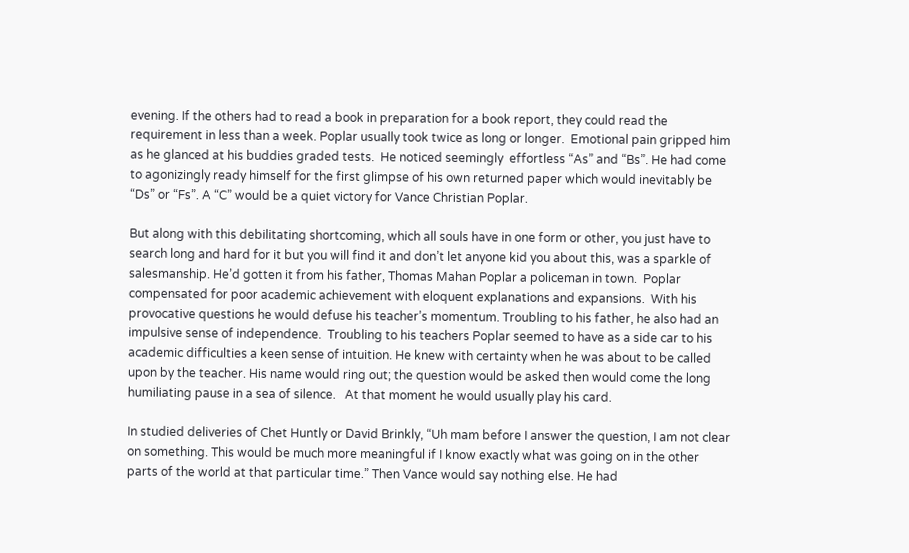evening. If the others had to read a book in preparation for a book report, they could read the requirement in less than a week. Poplar usually took twice as long or longer.  Emotional pain gripped him as he glanced at his buddies graded tests.  He noticed seemingly  effortless “As” and “Bs”. He had come to agonizingly ready himself for the first glimpse of his own returned paper which would inevitably be “Ds” or “Fs”. A “C” would be a quiet victory for Vance Christian Poplar.

But along with this debilitating shortcoming, which all souls have in one form or other, you just have to search long and hard for it but you will find it and don’t let anyone kid you about this, was a sparkle of salesmanship. He’d gotten it from his father, Thomas Mahan Poplar a policeman in town.  Poplar compensated for poor academic achievement with eloquent explanations and expansions.  With his provocative questions he would defuse his teacher’s momentum. Troubling to his father, he also had an impulsive sense of independence.  Troubling to his teachers Poplar seemed to have as a side car to his academic difficulties a keen sense of intuition. He knew with certainty when he was about to be called upon by the teacher. His name would ring out; the question would be asked then would come the long humiliating pause in a sea of silence.   At that moment he would usually play his card.

In studied deliveries of Chet Huntly or David Brinkly, “Uh mam before I answer the question, I am not clear on something. This would be much more meaningful if I know exactly what was going on in the other parts of the world at that particular time.” Then Vance would say nothing else. He had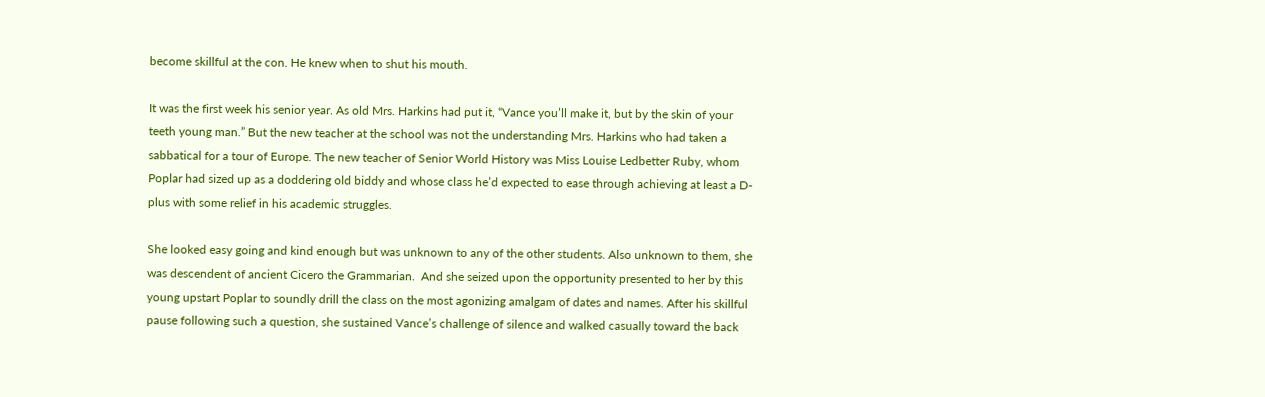become skillful at the con. He knew when to shut his mouth.

It was the first week his senior year. As old Mrs. Harkins had put it, “Vance you’ll make it, but by the skin of your teeth young man.” But the new teacher at the school was not the understanding Mrs. Harkins who had taken a sabbatical for a tour of Europe. The new teacher of Senior World History was Miss Louise Ledbetter Ruby, whom Poplar had sized up as a doddering old biddy and whose class he’d expected to ease through achieving at least a D-plus with some relief in his academic struggles.

She looked easy going and kind enough but was unknown to any of the other students. Also unknown to them, she was descendent of ancient Cicero the Grammarian.  And she seized upon the opportunity presented to her by this young upstart Poplar to soundly drill the class on the most agonizing amalgam of dates and names. After his skillful pause following such a question, she sustained Vance’s challenge of silence and walked casually toward the back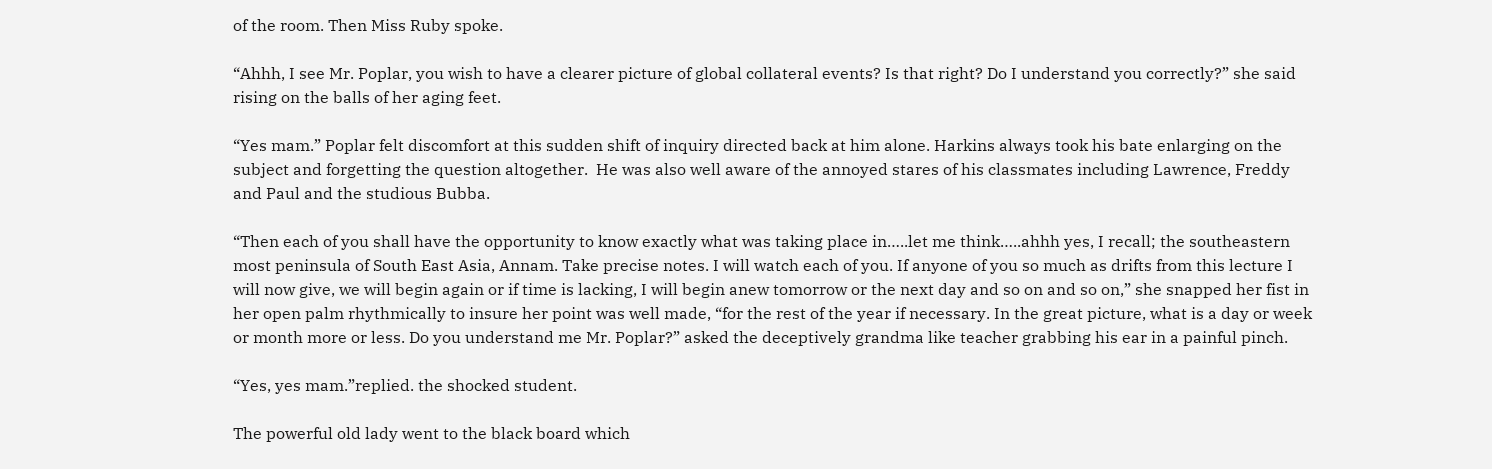of the room. Then Miss Ruby spoke.

“Ahhh, I see Mr. Poplar, you wish to have a clearer picture of global collateral events? Is that right? Do I understand you correctly?” she said rising on the balls of her aging feet.

“Yes mam.” Poplar felt discomfort at this sudden shift of inquiry directed back at him alone. Harkins always took his bate enlarging on the subject and forgetting the question altogether.  He was also well aware of the annoyed stares of his classmates including Lawrence, Freddy and Paul and the studious Bubba.

“Then each of you shall have the opportunity to know exactly what was taking place in…..let me think…..ahhh yes, I recall; the southeastern most peninsula of South East Asia, Annam. Take precise notes. I will watch each of you. If anyone of you so much as drifts from this lecture I will now give, we will begin again or if time is lacking, I will begin anew tomorrow or the next day and so on and so on,” she snapped her fist in her open palm rhythmically to insure her point was well made, “for the rest of the year if necessary. In the great picture, what is a day or week or month more or less. Do you understand me Mr. Poplar?” asked the deceptively grandma like teacher grabbing his ear in a painful pinch.

“Yes, yes mam.”replied. the shocked student.

The powerful old lady went to the black board which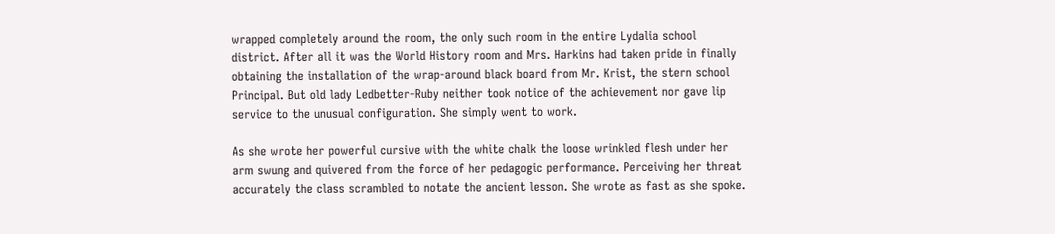wrapped completely around the room, the only such room in the entire Lydalia school district. After all it was the World History room and Mrs. Harkins had taken pride in finally obtaining the installation of the wrap-around black board from Mr. Krist, the stern school Principal. But old lady Ledbetter-Ruby neither took notice of the achievement nor gave lip service to the unusual configuration. She simply went to work.

As she wrote her powerful cursive with the white chalk the loose wrinkled flesh under her arm swung and quivered from the force of her pedagogic performance. Perceiving her threat accurately the class scrambled to notate the ancient lesson. She wrote as fast as she spoke.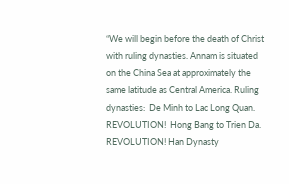“We will begin before the death of Christ with ruling dynasties. Annam is situated on the China Sea at approximately the same latitude as Central America. Ruling dynasties:  De Minh to Lac Long Quan. REVOLUTION!  Hong Bang to Trien Da. REVOLUTION! Han Dynasty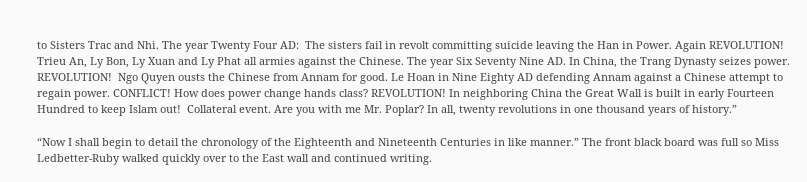to Sisters Trac and Nhi. The year Twenty Four AD:  The sisters fail in revolt committing suicide leaving the Han in Power. Again REVOLUTION! Trieu An, Ly Bon, Ly Xuan and Ly Phat all armies against the Chinese. The year Six Seventy Nine AD. In China, the Trang Dynasty seizes power. REVOLUTION!  Ngo Quyen ousts the Chinese from Annam for good. Le Hoan in Nine Eighty AD defending Annam against a Chinese attempt to regain power. CONFLICT! How does power change hands class? REVOLUTION! In neighboring China the Great Wall is built in early Fourteen Hundred to keep Islam out!  Collateral event. Are you with me Mr. Poplar? In all, twenty revolutions in one thousand years of history.”

“Now I shall begin to detail the chronology of the Eighteenth and Nineteenth Centuries in like manner.” The front black board was full so Miss Ledbetter-Ruby walked quickly over to the East wall and continued writing.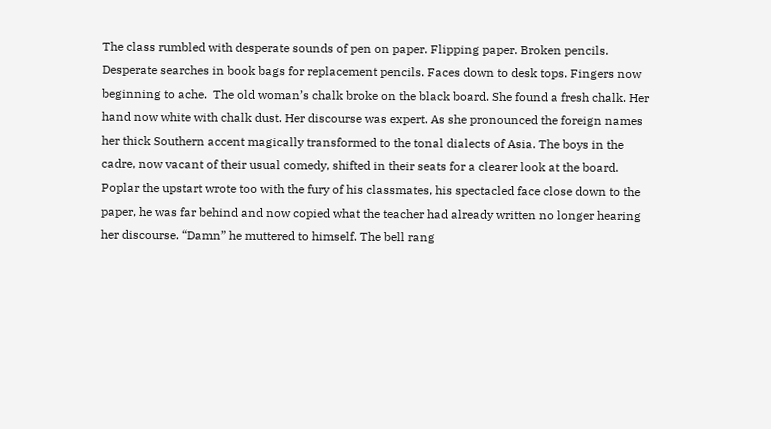The class rumbled with desperate sounds of pen on paper. Flipping paper. Broken pencils. Desperate searches in book bags for replacement pencils. Faces down to desk tops. Fingers now beginning to ache.  The old woman’s chalk broke on the black board. She found a fresh chalk. Her hand now white with chalk dust. Her discourse was expert. As she pronounced the foreign names her thick Southern accent magically transformed to the tonal dialects of Asia. The boys in the cadre, now vacant of their usual comedy, shifted in their seats for a clearer look at the board. Poplar the upstart wrote too with the fury of his classmates, his spectacled face close down to the paper, he was far behind and now copied what the teacher had already written no longer hearing her discourse. “Damn” he muttered to himself. The bell rang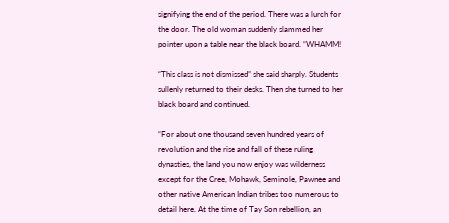signifying the end of the period. There was a lurch for the door. The old woman suddenly slammed her pointer upon a table near the black board. “WHAMM!

“This class is not dismissed” she said sharply. Students sullenly returned to their desks. Then she turned to her black board and continued.

“For about one thousand seven hundred years of revolution and the rise and fall of these ruling dynasties, the land you now enjoy was wilderness except for the Cree, Mohawk, Seminole, Pawnee and other native American Indian tribes too numerous to detail here. At the time of Tay Son rebellion, an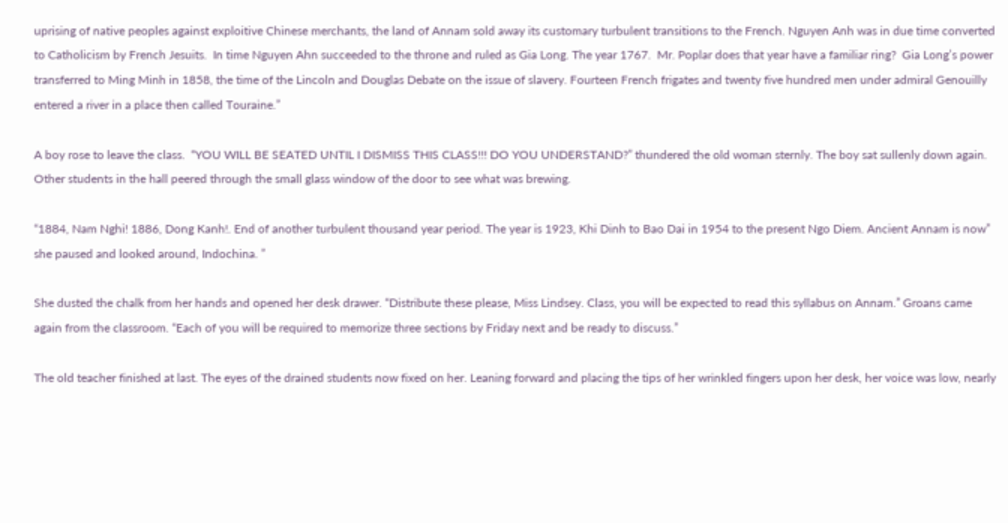uprising of native peoples against exploitive Chinese merchants, the land of Annam sold away its customary turbulent transitions to the French. Nguyen Anh was in due time converted to Catholicism by French Jesuits.  In time Nguyen Ahn succeeded to the throne and ruled as Gia Long. The year 1767.  Mr. Poplar does that year have a familiar ring?  Gia Long’s power transferred to Ming Minh in 1858, the time of the Lincoln and Douglas Debate on the issue of slavery. Fourteen French frigates and twenty five hundred men under admiral Genouilly entered a river in a place then called Touraine.”

A boy rose to leave the class.  “YOU WILL BE SEATED UNTIL I DISMISS THIS CLASS!!! DO YOU UNDERSTAND?” thundered the old woman sternly. The boy sat sullenly down again. Other students in the hall peered through the small glass window of the door to see what was brewing.

“1884, Nam Nghi! 1886, Dong Kanh!. End of another turbulent thousand year period. The year is 1923, Khi Dinh to Bao Dai in 1954 to the present Ngo Diem. Ancient Annam is now” she paused and looked around, Indochina. ”

She dusted the chalk from her hands and opened her desk drawer. “Distribute these please, Miss Lindsey. Class, you will be expected to read this syllabus on Annam.” Groans came again from the classroom. “Each of you will be required to memorize three sections by Friday next and be ready to discuss.”

The old teacher finished at last. The eyes of the drained students now fixed on her. Leaning forward and placing the tips of her wrinkled fingers upon her desk, her voice was low, nearly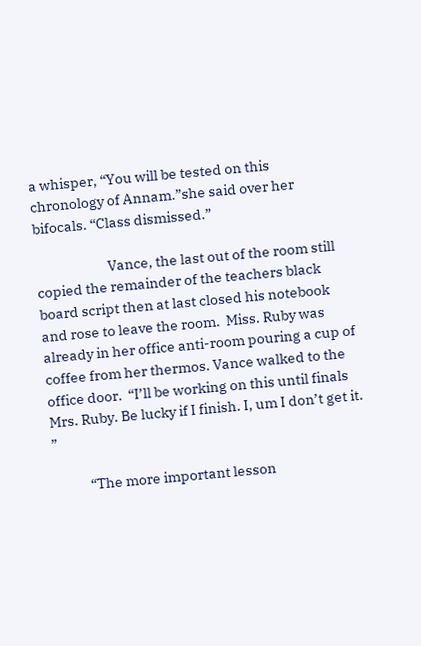a whisper, “You will be tested on this chronology of Annam.”she said over her bifocals. “Class dismissed.”

                        Vance, the last out of the room still copied the remainder of the teachers black board script then at last closed his notebook and rose to leave the room.  Miss. Ruby was already in her office anti-room pouring a cup of coffee from her thermos. Vance walked to the office door.  “I’ll be working on this until finals Mrs. Ruby. Be lucky if I finish. I, um I don’t get it. ”

            “The more important lesson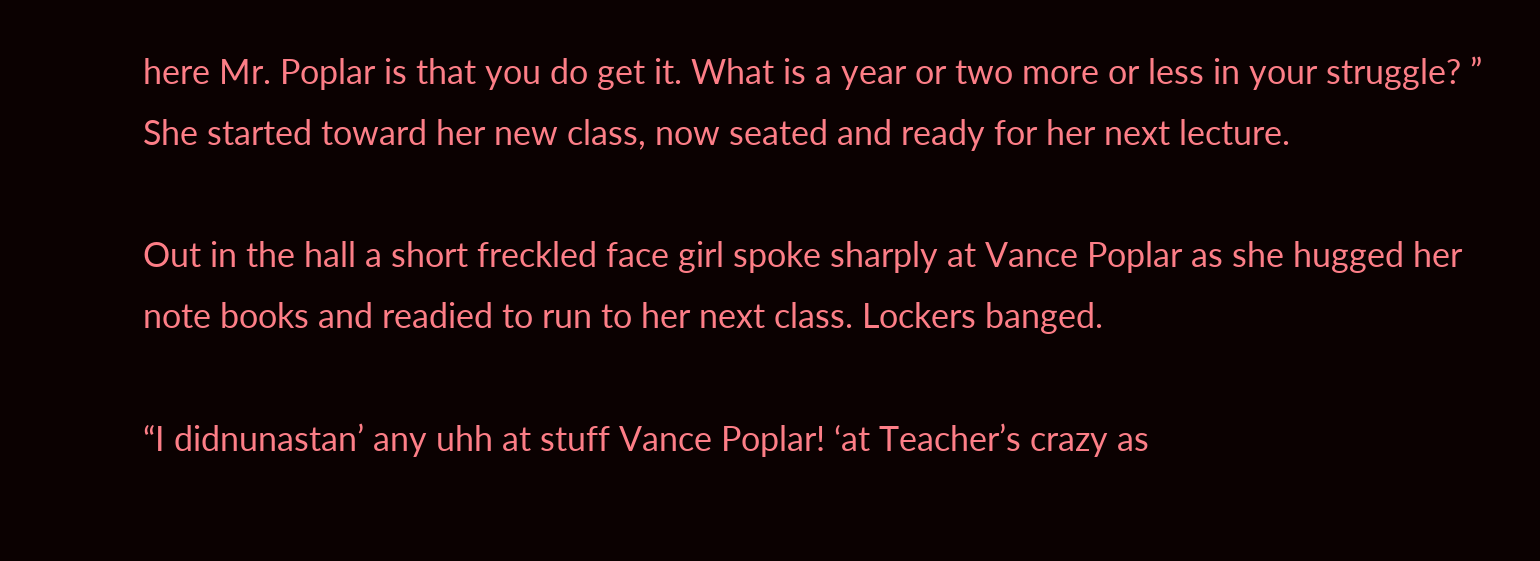here Mr. Poplar is that you do get it. What is a year or two more or less in your struggle? ” She started toward her new class, now seated and ready for her next lecture.

Out in the hall a short freckled face girl spoke sharply at Vance Poplar as she hugged her note books and readied to run to her next class. Lockers banged.

“I didnunastan’ any uhh at stuff Vance Poplar! ‘at Teacher’s crazy as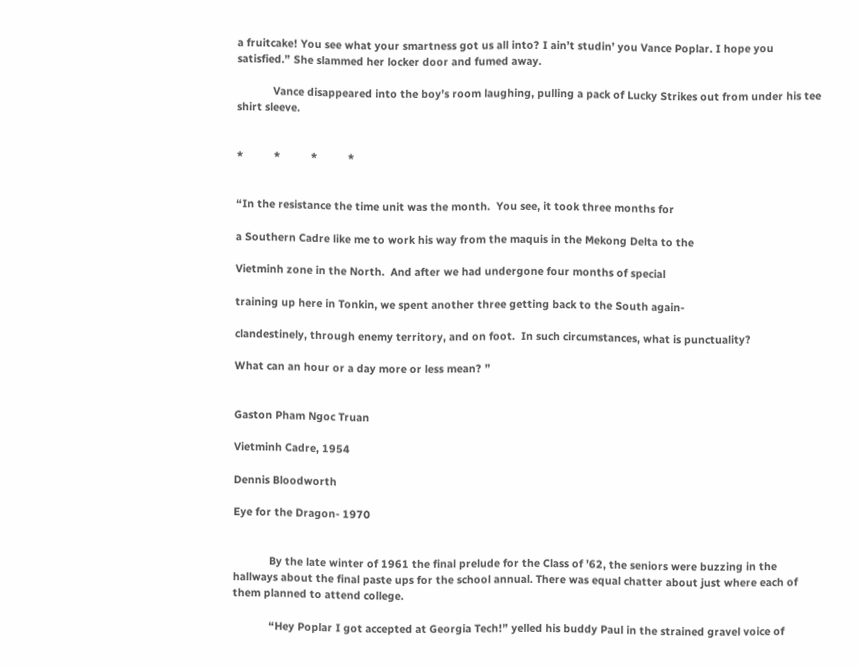a fruitcake! You see what your smartness got us all into? I ain’t studin’ you Vance Poplar. I hope you satisfied.” She slammed her locker door and fumed away.

            Vance disappeared into the boy’s room laughing, pulling a pack of Lucky Strikes out from under his tee shirt sleeve.


*          *          *          *


“In the resistance the time unit was the month.  You see, it took three months for

a Southern Cadre like me to work his way from the maquis in the Mekong Delta to the

Vietminh zone in the North.  And after we had undergone four months of special

training up here in Tonkin, we spent another three getting back to the South again-

clandestinely, through enemy territory, and on foot.  In such circumstances, what is punctuality?

What can an hour or a day more or less mean? ”


Gaston Pham Ngoc Truan

Vietminh Cadre, 1954

Dennis Bloodworth

Eye for the Dragon- 1970


            By the late winter of 1961 the final prelude for the Class of ’62, the seniors were buzzing in the hallways about the final paste ups for the school annual. There was equal chatter about just where each of them planned to attend college.

            “Hey Poplar I got accepted at Georgia Tech!” yelled his buddy Paul in the strained gravel voice of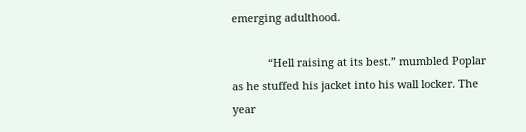emerging adulthood.

            “Hell raising at its best.” mumbled Poplar as he stuffed his jacket into his wall locker. The year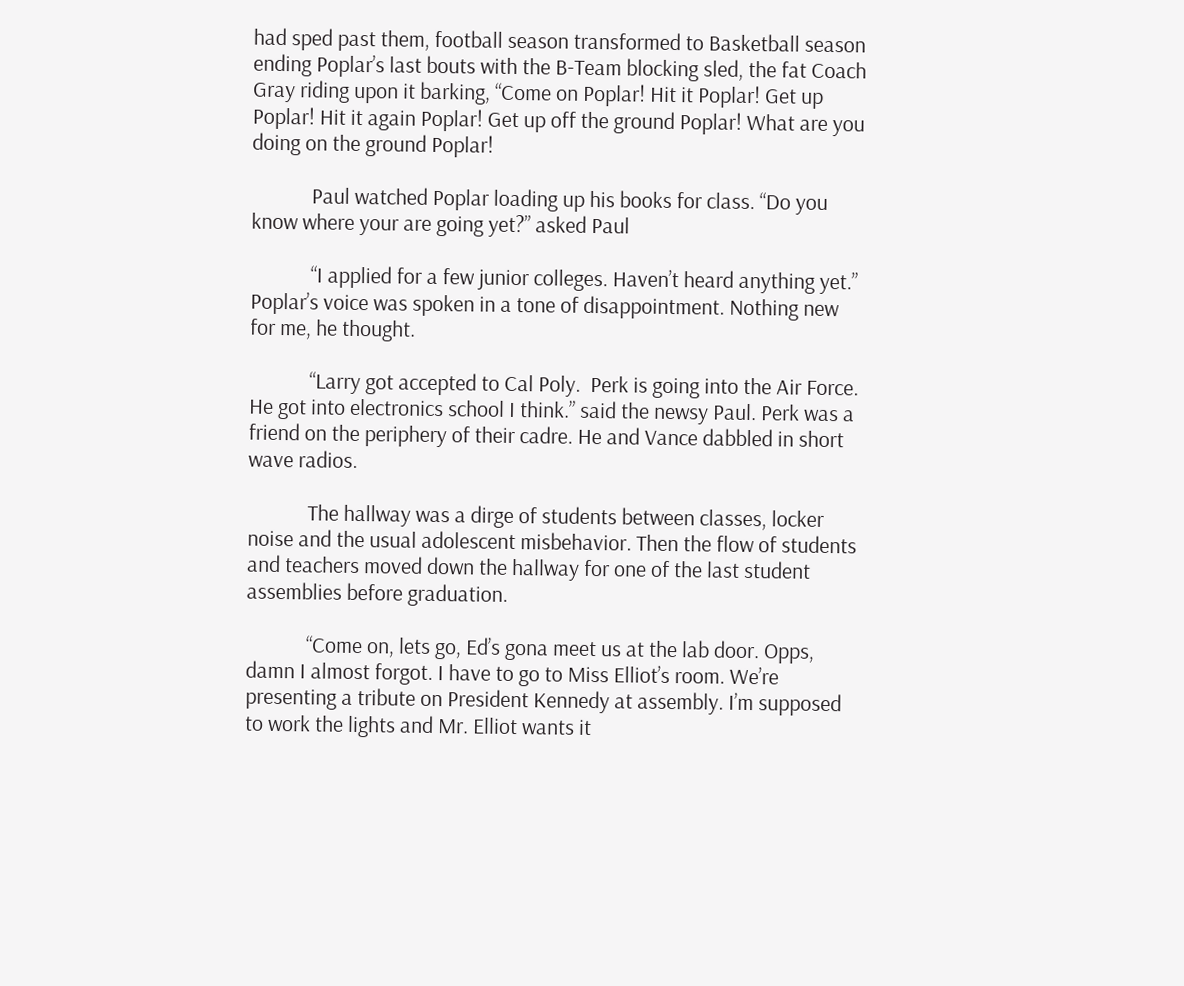had sped past them, football season transformed to Basketball season ending Poplar’s last bouts with the B-Team blocking sled, the fat Coach Gray riding upon it barking, “Come on Poplar! Hit it Poplar! Get up Poplar! Hit it again Poplar! Get up off the ground Poplar! What are you doing on the ground Poplar!

            Paul watched Poplar loading up his books for class. “Do you know where your are going yet?” asked Paul

            “I applied for a few junior colleges. Haven’t heard anything yet.” Poplar’s voice was spoken in a tone of disappointment. Nothing new for me, he thought.

            “Larry got accepted to Cal Poly.  Perk is going into the Air Force. He got into electronics school I think.” said the newsy Paul. Perk was a friend on the periphery of their cadre. He and Vance dabbled in short wave radios.

            The hallway was a dirge of students between classes, locker noise and the usual adolescent misbehavior. Then the flow of students and teachers moved down the hallway for one of the last student assemblies before graduation.

            “Come on, lets go, Ed’s gona meet us at the lab door. Opps, damn I almost forgot. I have to go to Miss Elliot’s room. We’re presenting a tribute on President Kennedy at assembly. I’m supposed to work the lights and Mr. Elliot wants it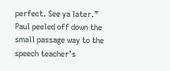perfect. See ya later.” Paul peeled off down the small passage way to the speech teacher’s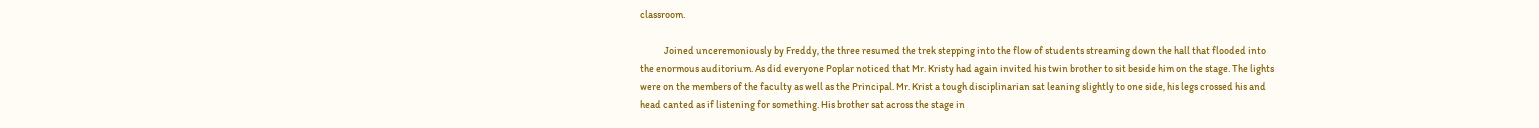classroom.

            Joined unceremoniously by Freddy, the three resumed the trek stepping into the flow of students streaming down the hall that flooded into the enormous auditorium. As did everyone Poplar noticed that Mr. Kristy had again invited his twin brother to sit beside him on the stage. The lights were on the members of the faculty as well as the Principal. Mr. Krist a tough disciplinarian sat leaning slightly to one side, his legs crossed his and head canted as if listening for something. His brother sat across the stage in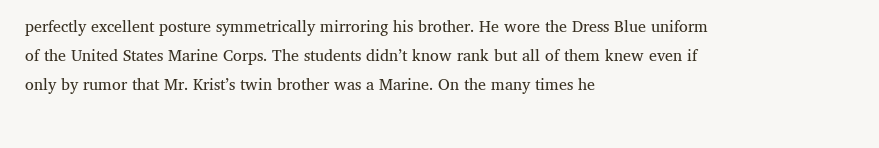perfectly excellent posture symmetrically mirroring his brother. He wore the Dress Blue uniform of the United States Marine Corps. The students didn’t know rank but all of them knew even if only by rumor that Mr. Krist’s twin brother was a Marine. On the many times he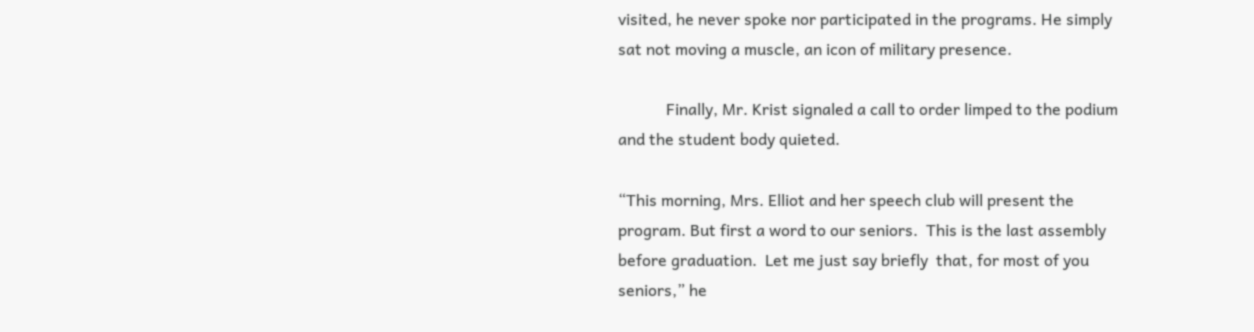visited, he never spoke nor participated in the programs. He simply sat not moving a muscle, an icon of military presence.

            Finally, Mr. Krist signaled a call to order limped to the podium and the student body quieted.

“This morning, Mrs. Elliot and her speech club will present the program. But first a word to our seniors.  This is the last assembly before graduation.  Let me just say briefly  that, for most of you seniors,” he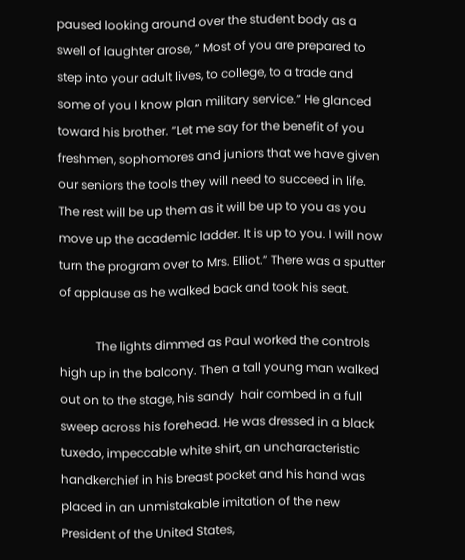paused looking around over the student body as a swell of laughter arose, “ Most of you are prepared to step into your adult lives, to college, to a trade and some of you I know plan military service.” He glanced toward his brother. “Let me say for the benefit of you freshmen, sophomores and juniors that we have given our seniors the tools they will need to succeed in life. The rest will be up them as it will be up to you as you move up the academic ladder. It is up to you. I will now turn the program over to Mrs. Elliot.” There was a sputter of applause as he walked back and took his seat.

            The lights dimmed as Paul worked the controls high up in the balcony. Then a tall young man walked out on to the stage, his sandy  hair combed in a full sweep across his forehead. He was dressed in a black tuxedo, impeccable white shirt, an uncharacteristic handkerchief in his breast pocket and his hand was placed in an unmistakable imitation of the new President of the United States,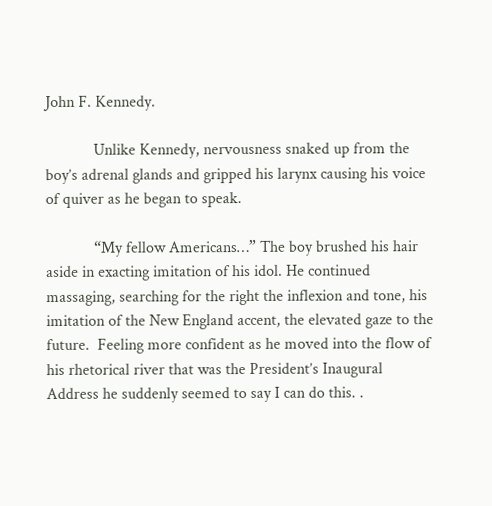John F. Kennedy.

            Unlike Kennedy, nervousness snaked up from the boy’s adrenal glands and gripped his larynx causing his voice of quiver as he began to speak.

            “My fellow Americans…” The boy brushed his hair aside in exacting imitation of his idol. He continued massaging, searching for the right the inflexion and tone, his imitation of the New England accent, the elevated gaze to the future.  Feeling more confident as he moved into the flow of his rhetorical river that was the President’s Inaugural Address he suddenly seemed to say I can do this. .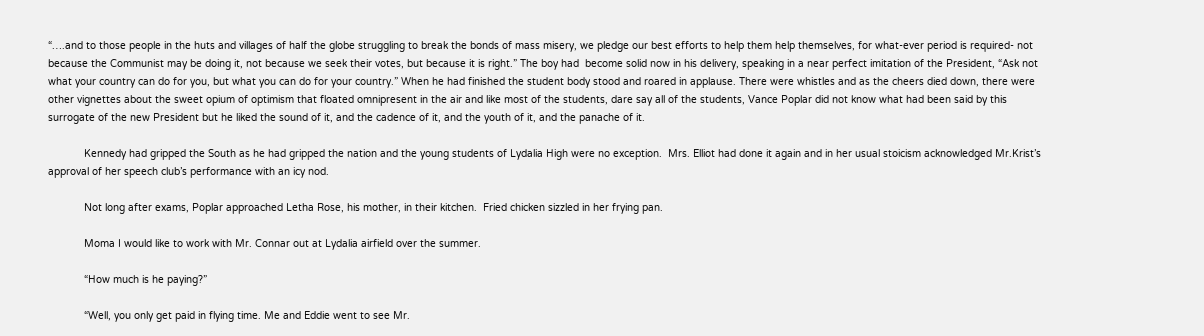“….and to those people in the huts and villages of half the globe struggling to break the bonds of mass misery, we pledge our best efforts to help them help themselves, for what-ever period is required- not because the Communist may be doing it, not because we seek their votes, but because it is right.” The boy had  become solid now in his delivery, speaking in a near perfect imitation of the President, “Ask not what your country can do for you, but what you can do for your country.” When he had finished the student body stood and roared in applause. There were whistles and as the cheers died down, there were other vignettes about the sweet opium of optimism that floated omnipresent in the air and like most of the students, dare say all of the students, Vance Poplar did not know what had been said by this surrogate of the new President but he liked the sound of it, and the cadence of it, and the youth of it, and the panache of it.

            Kennedy had gripped the South as he had gripped the nation and the young students of Lydalia High were no exception.  Mrs. Elliot had done it again and in her usual stoicism acknowledged Mr.Krist’s approval of her speech club’s performance with an icy nod.

            Not long after exams, Poplar approached Letha Rose, his mother, in their kitchen.  Fried chicken sizzled in her frying pan.

            Moma I would like to work with Mr. Connar out at Lydalia airfield over the summer.

            “How much is he paying?”

            “Well, you only get paid in flying time. Me and Eddie went to see Mr.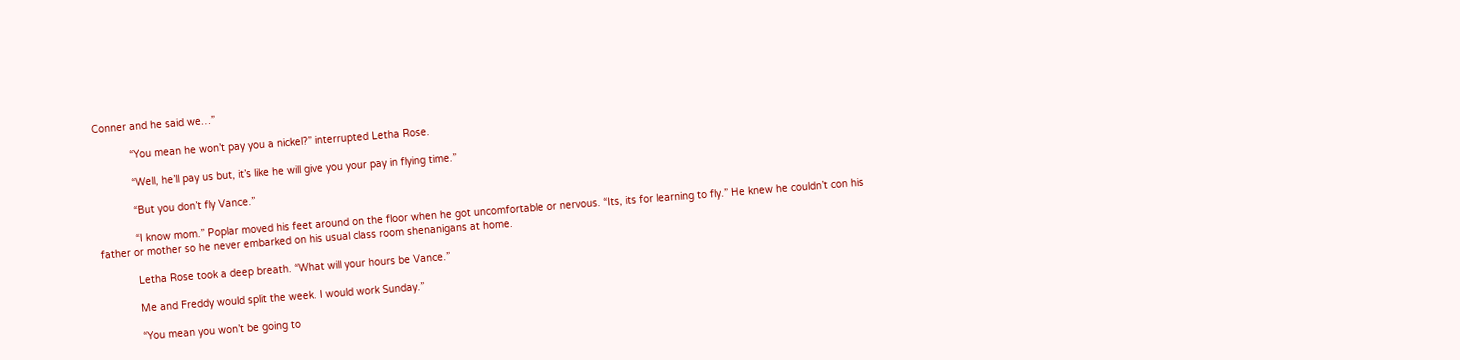Conner and he said we…”

            “You mean he won’t pay you a nickel?” interrupted Letha Rose.

            “Well, he’ll pay us but, it’s like he will give you your pay in flying time.”

            “But you don’t fly Vance.”

            “I know mom.” Poplar moved his feet around on the floor when he got uncomfortable or nervous. “Its, its for learning to fly.” He knew he couldn’t con his father or mother so he never embarked on his usual class room shenanigans at home.

            Letha Rose took a deep breath. “What will your hours be Vance.”

            Me and Freddy would split the week. I would work Sunday.”

            “You mean you won’t be going to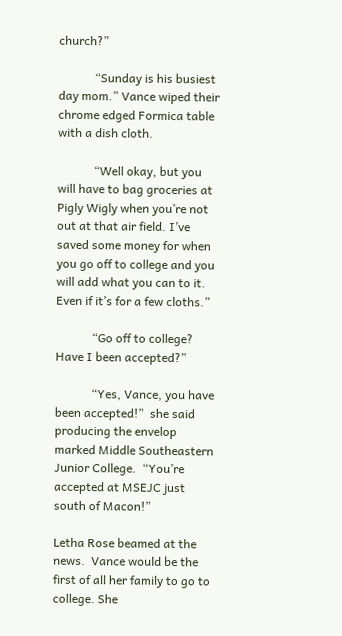church?”

            “Sunday is his busiest day mom.” Vance wiped their chrome edged Formica table with a dish cloth.

            “Well okay, but you will have to bag groceries at Pigly Wigly when you’re not out at that air field. I’ve saved some money for when you go off to college and you will add what you can to it. Even if it’s for a few cloths.”

            “Go off to college? Have I been accepted?”

            “Yes, Vance, you have been accepted!”  she said producing the envelop marked Middle Southeastern Junior College.  “You’re accepted at MSEJC just south of Macon!”

Letha Rose beamed at the news.  Vance would be the first of all her family to go to college. She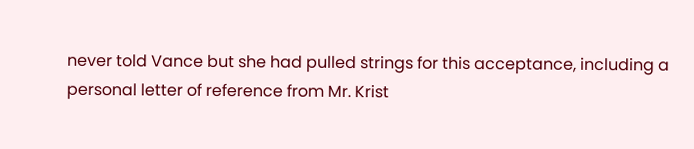never told Vance but she had pulled strings for this acceptance, including a personal letter of reference from Mr. Krist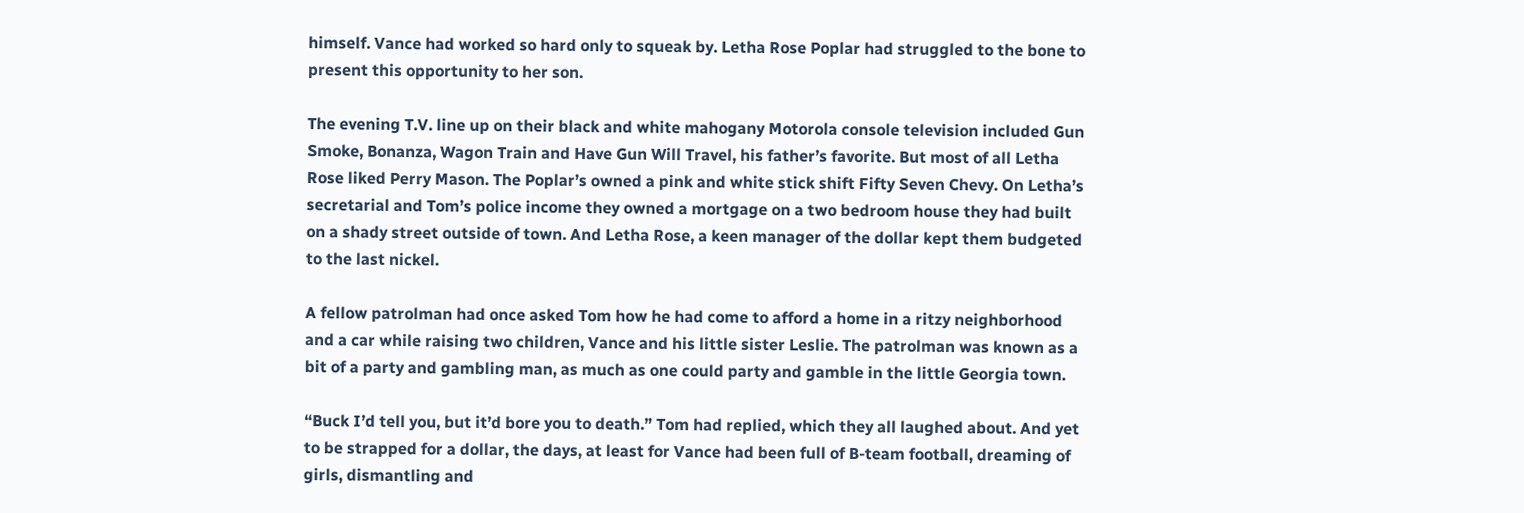himself. Vance had worked so hard only to squeak by. Letha Rose Poplar had struggled to the bone to present this opportunity to her son.

The evening T.V. line up on their black and white mahogany Motorola console television included Gun Smoke, Bonanza, Wagon Train and Have Gun Will Travel, his father’s favorite. But most of all Letha Rose liked Perry Mason. The Poplar’s owned a pink and white stick shift Fifty Seven Chevy. On Letha’s secretarial and Tom’s police income they owned a mortgage on a two bedroom house they had built on a shady street outside of town. And Letha Rose, a keen manager of the dollar kept them budgeted to the last nickel.

A fellow patrolman had once asked Tom how he had come to afford a home in a ritzy neighborhood and a car while raising two children, Vance and his little sister Leslie. The patrolman was known as a bit of a party and gambling man, as much as one could party and gamble in the little Georgia town.

“Buck I’d tell you, but it’d bore you to death.” Tom had replied, which they all laughed about. And yet to be strapped for a dollar, the days, at least for Vance had been full of B-team football, dreaming of girls, dismantling and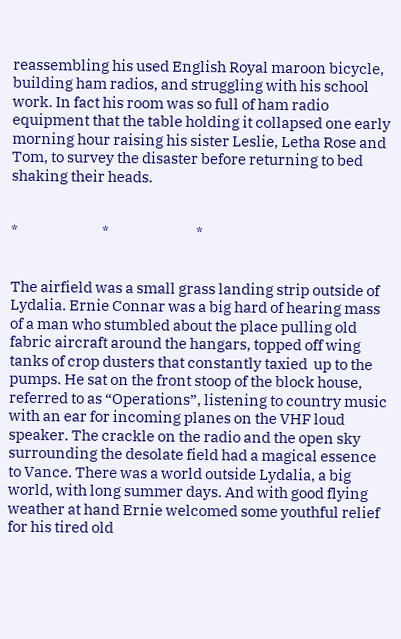reassembling his used English Royal maroon bicycle, building ham radios, and struggling with his school work. In fact his room was so full of ham radio equipment that the table holding it collapsed one early morning hour raising his sister Leslie, Letha Rose and Tom, to survey the disaster before returning to bed shaking their heads.


*                            *                             *


The airfield was a small grass landing strip outside of Lydalia. Ernie Connar was a big hard of hearing mass of a man who stumbled about the place pulling old fabric aircraft around the hangars, topped off wing tanks of crop dusters that constantly taxied  up to the pumps. He sat on the front stoop of the block house, referred to as “Operations”, listening to country music with an ear for incoming planes on the VHF loud speaker. The crackle on the radio and the open sky surrounding the desolate field had a magical essence to Vance. There was a world outside Lydalia, a big world, with long summer days. And with good flying weather at hand Ernie welcomed some youthful relief for his tired old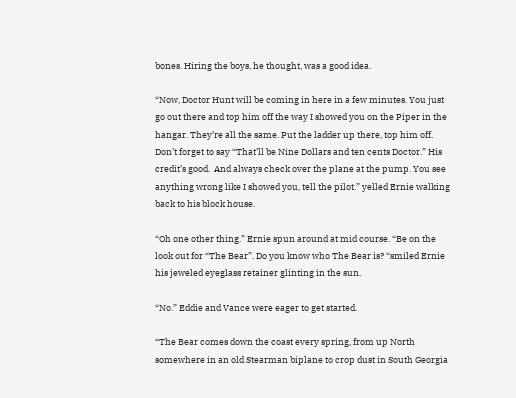bones. Hiring the boys, he thought, was a good idea.

“Now, Doctor Hunt will be coming in here in a few minutes. You just go out there and top him off the way I showed you on the Piper in the hangar. They’re all the same. Put the ladder up there, top him off. Don’t forget to say “That’ll be Nine Dollars and ten cents Doctor.” His credit’s good.  And always check over the plane at the pump. You see anything wrong like I showed you, tell the pilot.” yelled Ernie walking back to his block house.

“Oh one other thing.” Ernie spun around at mid course. “Be on the look out for “The Bear”. Do you know who The Bear is? “smiled Ernie his jeweled eyeglass retainer glinting in the sun.

“No.” Eddie and Vance were eager to get started.

“The Bear comes down the coast every spring, from up North somewhere in an old Stearman biplane to crop dust in South Georgia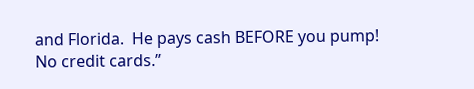and Florida.  He pays cash BEFORE you pump! No credit cards.”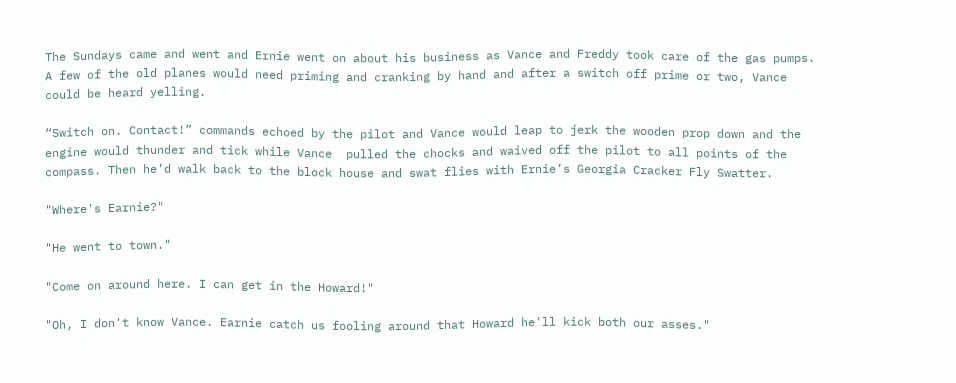The Sundays came and went and Ernie went on about his business as Vance and Freddy took care of the gas pumps. A few of the old planes would need priming and cranking by hand and after a switch off prime or two, Vance could be heard yelling.

“Switch on. Contact!” commands echoed by the pilot and Vance would leap to jerk the wooden prop down and the engine would thunder and tick while Vance  pulled the chocks and waived off the pilot to all points of the compass. Then he’d walk back to the block house and swat flies with Ernie’s Georgia Cracker Fly Swatter.

"Where's Earnie?"

"He went to town."

"Come on around here. I can get in the Howard!"

"Oh, I don't know Vance. Earnie catch us fooling around that Howard he'll kick both our asses."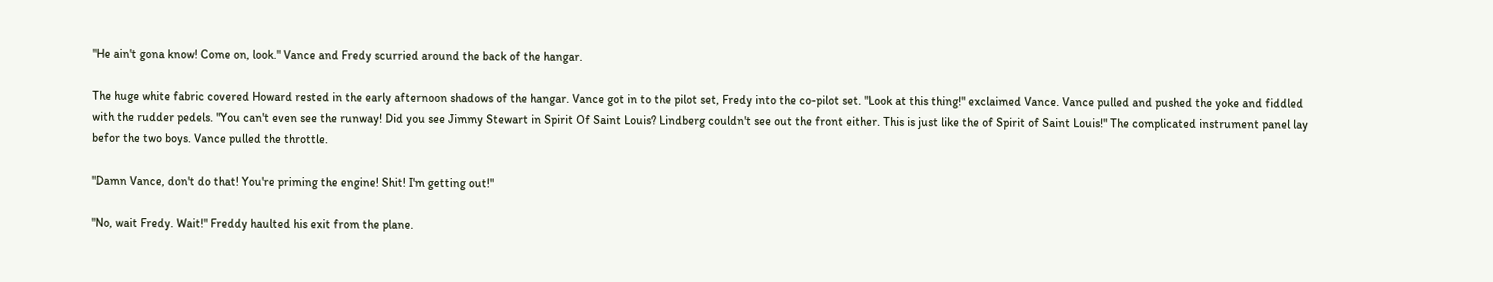"He ain't gona know! Come on, look." Vance and Fredy scurried around the back of the hangar.

The huge white fabric covered Howard rested in the early afternoon shadows of the hangar. Vance got in to the pilot set, Fredy into the co-pilot set. "Look at this thing!" exclaimed Vance. Vance pulled and pushed the yoke and fiddled with the rudder pedels. "You can't even see the runway! Did you see Jimmy Stewart in Spirit Of Saint Louis? Lindberg couldn't see out the front either. This is just like the of Spirit of Saint Louis!" The complicated instrument panel lay befor the two boys. Vance pulled the throttle.

"Damn Vance, don't do that! You're priming the engine! Shit! I'm getting out!"

"No, wait Fredy. Wait!" Freddy haulted his exit from the plane.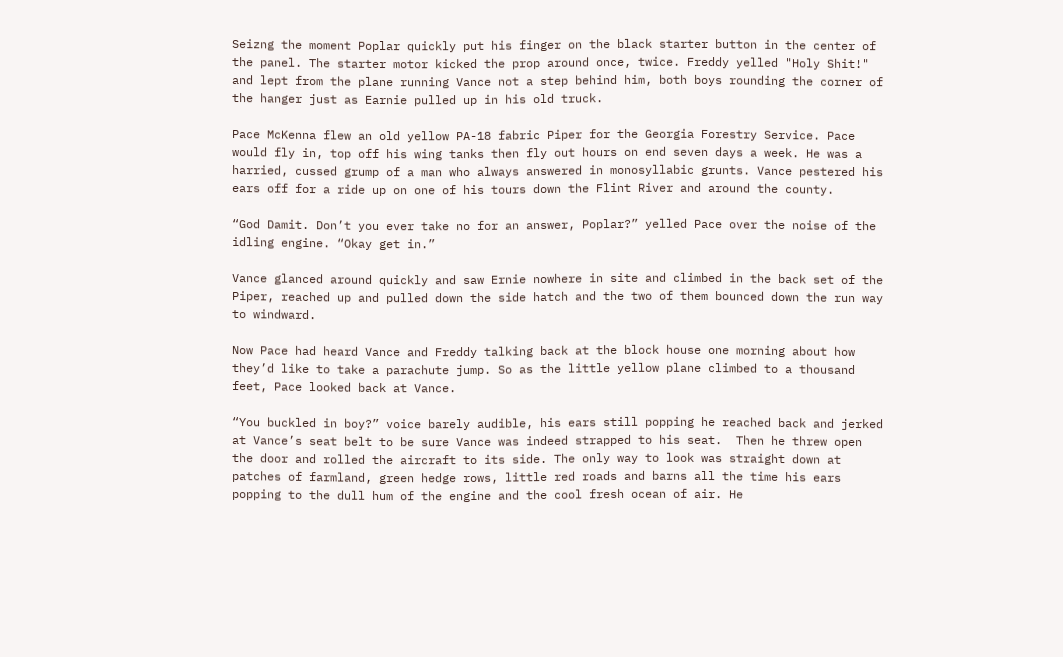Seizng the moment Poplar quickly put his finger on the black starter button in the center of the panel. The starter motor kicked the prop around once, twice. Freddy yelled "Holy Shit!" and lept from the plane running Vance not a step behind him, both boys rounding the corner of the hanger just as Earnie pulled up in his old truck.

Pace McKenna flew an old yellow PA-18 fabric Piper for the Georgia Forestry Service. Pace would fly in, top off his wing tanks then fly out hours on end seven days a week. He was a harried, cussed grump of a man who always answered in monosyllabic grunts. Vance pestered his ears off for a ride up on one of his tours down the Flint River and around the county.

“God Damit. Don’t you ever take no for an answer, Poplar?” yelled Pace over the noise of the idling engine. “Okay get in.”

Vance glanced around quickly and saw Ernie nowhere in site and climbed in the back set of the Piper, reached up and pulled down the side hatch and the two of them bounced down the run way to windward.

Now Pace had heard Vance and Freddy talking back at the block house one morning about how they’d like to take a parachute jump. So as the little yellow plane climbed to a thousand feet, Pace looked back at Vance.

“You buckled in boy?” voice barely audible, his ears still popping he reached back and jerked at Vance’s seat belt to be sure Vance was indeed strapped to his seat.  Then he threw open the door and rolled the aircraft to its side. The only way to look was straight down at patches of farmland, green hedge rows, little red roads and barns all the time his ears popping to the dull hum of the engine and the cool fresh ocean of air. He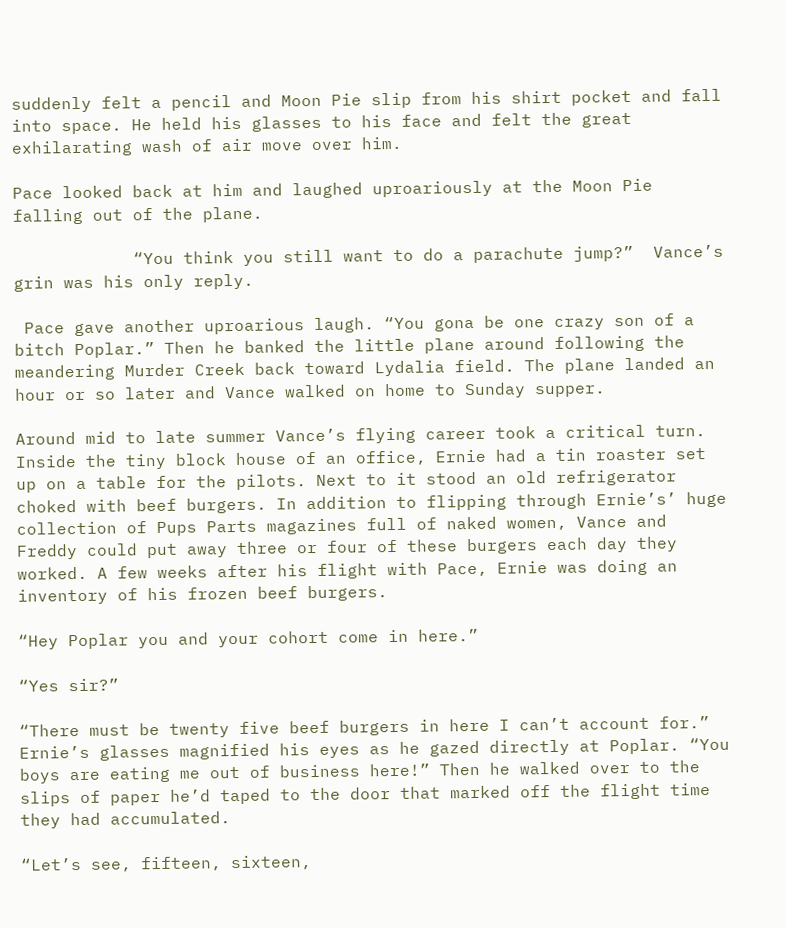suddenly felt a pencil and Moon Pie slip from his shirt pocket and fall into space. He held his glasses to his face and felt the great exhilarating wash of air move over him.

Pace looked back at him and laughed uproariously at the Moon Pie falling out of the plane.

            “You think you still want to do a parachute jump?”  Vance’s grin was his only reply.

 Pace gave another uproarious laugh. “You gona be one crazy son of a bitch Poplar.” Then he banked the little plane around following the meandering Murder Creek back toward Lydalia field. The plane landed an hour or so later and Vance walked on home to Sunday supper.

Around mid to late summer Vance’s flying career took a critical turn. Inside the tiny block house of an office, Ernie had a tin roaster set up on a table for the pilots. Next to it stood an old refrigerator choked with beef burgers. In addition to flipping through Ernie’s’ huge collection of Pups Parts magazines full of naked women, Vance and Freddy could put away three or four of these burgers each day they worked. A few weeks after his flight with Pace, Ernie was doing an inventory of his frozen beef burgers.

“Hey Poplar you and your cohort come in here.”

“Yes sir?”

“There must be twenty five beef burgers in here I can’t account for.” Ernie’s glasses magnified his eyes as he gazed directly at Poplar. “You boys are eating me out of business here!” Then he walked over to the slips of paper he’d taped to the door that marked off the flight time they had accumulated.

“Let’s see, fifteen, sixteen,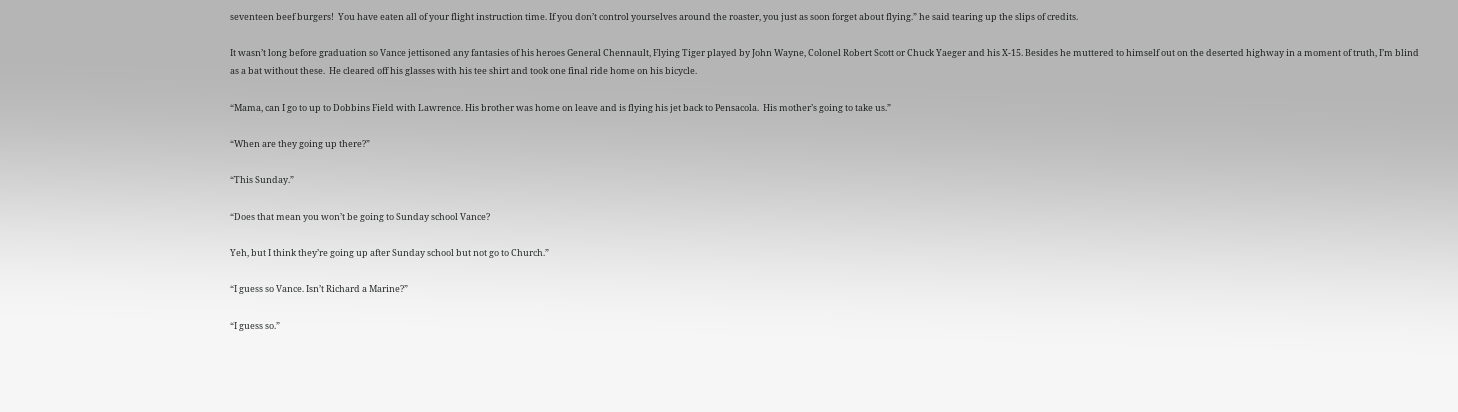seventeen beef burgers!  You have eaten all of your flight instruction time. If you don’t control yourselves around the roaster, you just as soon forget about flying.” he said tearing up the slips of credits.

It wasn’t long before graduation so Vance jettisoned any fantasies of his heroes General Chennault, Flying Tiger played by John Wayne, Colonel Robert Scott or Chuck Yaeger and his X-15. Besides he muttered to himself out on the deserted highway in a moment of truth, I’m blind as a bat without these.  He cleared off his glasses with his tee shirt and took one final ride home on his bicycle.

“Mama, can I go to up to Dobbins Field with Lawrence. His brother was home on leave and is flying his jet back to Pensacola.  His mother’s going to take us.”

“When are they going up there?”

“This Sunday.”

“Does that mean you won’t be going to Sunday school Vance?

Yeh, but I think they’re going up after Sunday school but not go to Church.”

“I guess so Vance. Isn’t Richard a Marine?”

“I guess so.”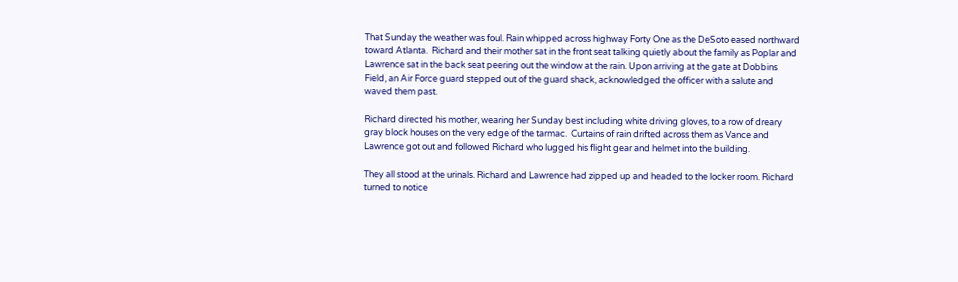That Sunday the weather was foul. Rain whipped across highway Forty One as the DeSoto eased northward toward Atlanta.  Richard and their mother sat in the front seat talking quietly about the family as Poplar and Lawrence sat in the back seat peering out the window at the rain. Upon arriving at the gate at Dobbins Field, an Air Force guard stepped out of the guard shack, acknowledged the officer with a salute and waved them past.

Richard directed his mother, wearing her Sunday best including white driving gloves, to a row of dreary gray block houses on the very edge of the tarmac.  Curtains of rain drifted across them as Vance and Lawrence got out and followed Richard who lugged his flight gear and helmet into the building.

They all stood at the urinals. Richard and Lawrence had zipped up and headed to the locker room. Richard turned to notice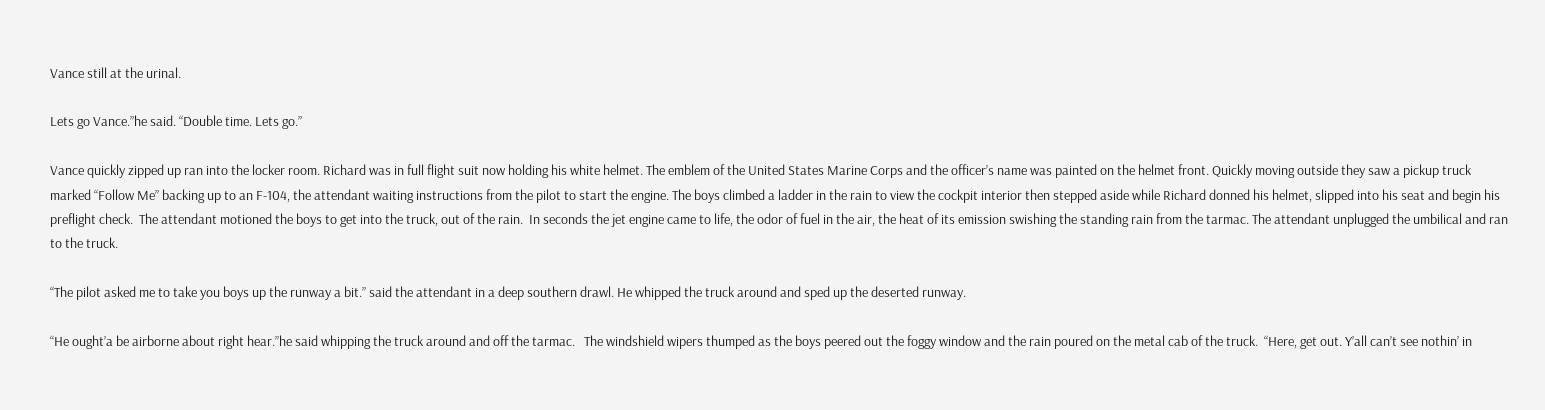Vance still at the urinal.

Lets go Vance.”he said. “Double time. Lets go.”

Vance quickly zipped up ran into the locker room. Richard was in full flight suit now holding his white helmet. The emblem of the United States Marine Corps and the officer’s name was painted on the helmet front. Quickly moving outside they saw a pickup truck marked “Follow Me” backing up to an F-104, the attendant waiting instructions from the pilot to start the engine. The boys climbed a ladder in the rain to view the cockpit interior then stepped aside while Richard donned his helmet, slipped into his seat and begin his preflight check.  The attendant motioned the boys to get into the truck, out of the rain.  In seconds the jet engine came to life, the odor of fuel in the air, the heat of its emission swishing the standing rain from the tarmac. The attendant unplugged the umbilical and ran to the truck.

“The pilot asked me to take you boys up the runway a bit.” said the attendant in a deep southern drawl. He whipped the truck around and sped up the deserted runway.

“He ought’a be airborne about right hear.”he said whipping the truck around and off the tarmac.   The windshield wipers thumped as the boys peered out the foggy window and the rain poured on the metal cab of the truck.  “Here, get out. Y’all can’t see nothin’ in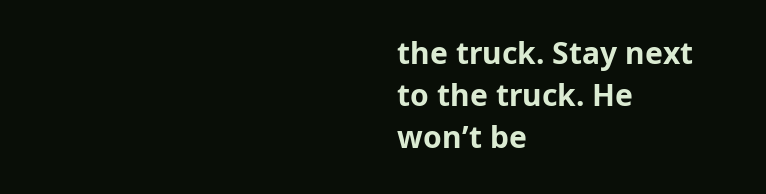the truck. Stay next to the truck. He won’t be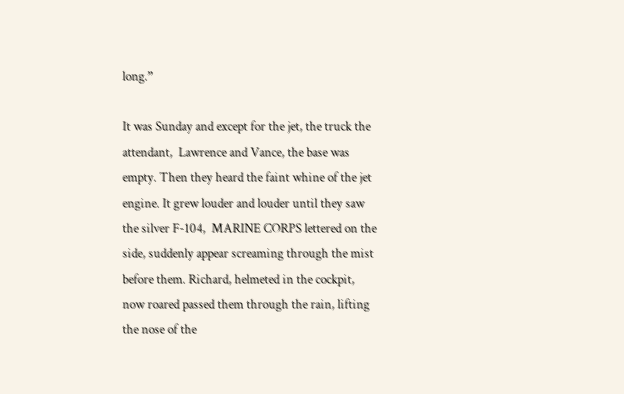long.”

It was Sunday and except for the jet, the truck the attendant,  Lawrence and Vance, the base was empty. Then they heard the faint whine of the jet engine. It grew louder and louder until they saw the silver F-104,  MARINE CORPS lettered on the side, suddenly appear screaming through the mist before them. Richard, helmeted in the cockpit, now roared passed them through the rain, lifting the nose of the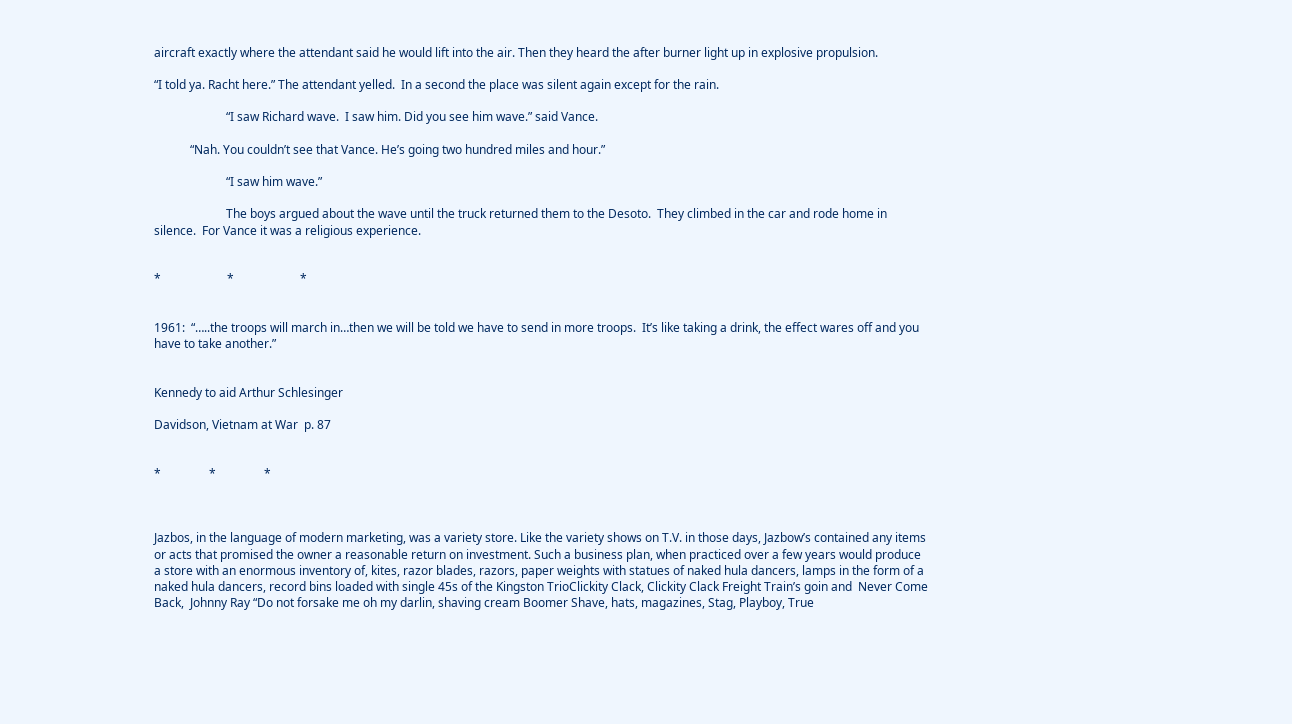aircraft exactly where the attendant said he would lift into the air. Then they heard the after burner light up in explosive propulsion.

“I told ya. Racht here.” The attendant yelled.  In a second the place was silent again except for the rain.

                        “I saw Richard wave.  I saw him. Did you see him wave.” said Vance.

            “Nah. You couldn’t see that Vance. He’s going two hundred miles and hour.”

                        “I saw him wave.”

                        The boys argued about the wave until the truck returned them to the Desoto.  They climbed in the car and rode home in silence.  For Vance it was a religious experience.


*                      *                      *


1961:  “…..the troops will march in…then we will be told we have to send in more troops.  It’s like taking a drink, the effect wares off and you have to take another.”


Kennedy to aid Arthur Schlesinger

Davidson, Vietnam at War  p. 87


*                *                *



Jazbos, in the language of modern marketing, was a variety store. Like the variety shows on T.V. in those days, Jazbow’s contained any items or acts that promised the owner a reasonable return on investment. Such a business plan, when practiced over a few years would produce a store with an enormous inventory of, kites, razor blades, razors, paper weights with statues of naked hula dancers, lamps in the form of a naked hula dancers, record bins loaded with single 45s of the Kingston TrioClickity Clack, Clickity Clack Freight Train’s goin and  Never Come Back,  Johnny Ray “Do not forsake me oh my darlin, shaving cream Boomer Shave, hats, magazines, Stag, Playboy, True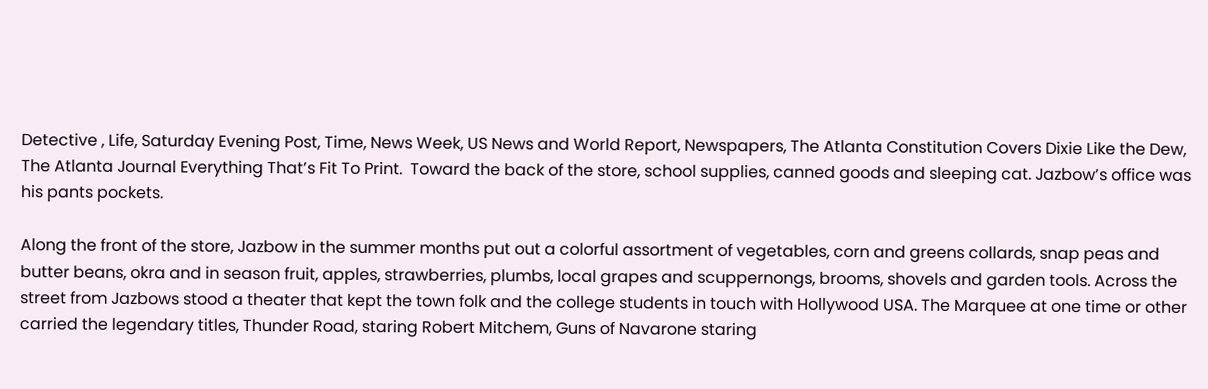Detective , Life, Saturday Evening Post, Time, News Week, US News and World Report, Newspapers, The Atlanta Constitution Covers Dixie Like the Dew, The Atlanta Journal Everything That’s Fit To Print.  Toward the back of the store, school supplies, canned goods and sleeping cat. Jazbow’s office was his pants pockets.

Along the front of the store, Jazbow in the summer months put out a colorful assortment of vegetables, corn and greens collards, snap peas and butter beans, okra and in season fruit, apples, strawberries, plumbs, local grapes and scuppernongs, brooms, shovels and garden tools. Across the street from Jazbows stood a theater that kept the town folk and the college students in touch with Hollywood USA. The Marquee at one time or other carried the legendary titles, Thunder Road, staring Robert Mitchem, Guns of Navarone staring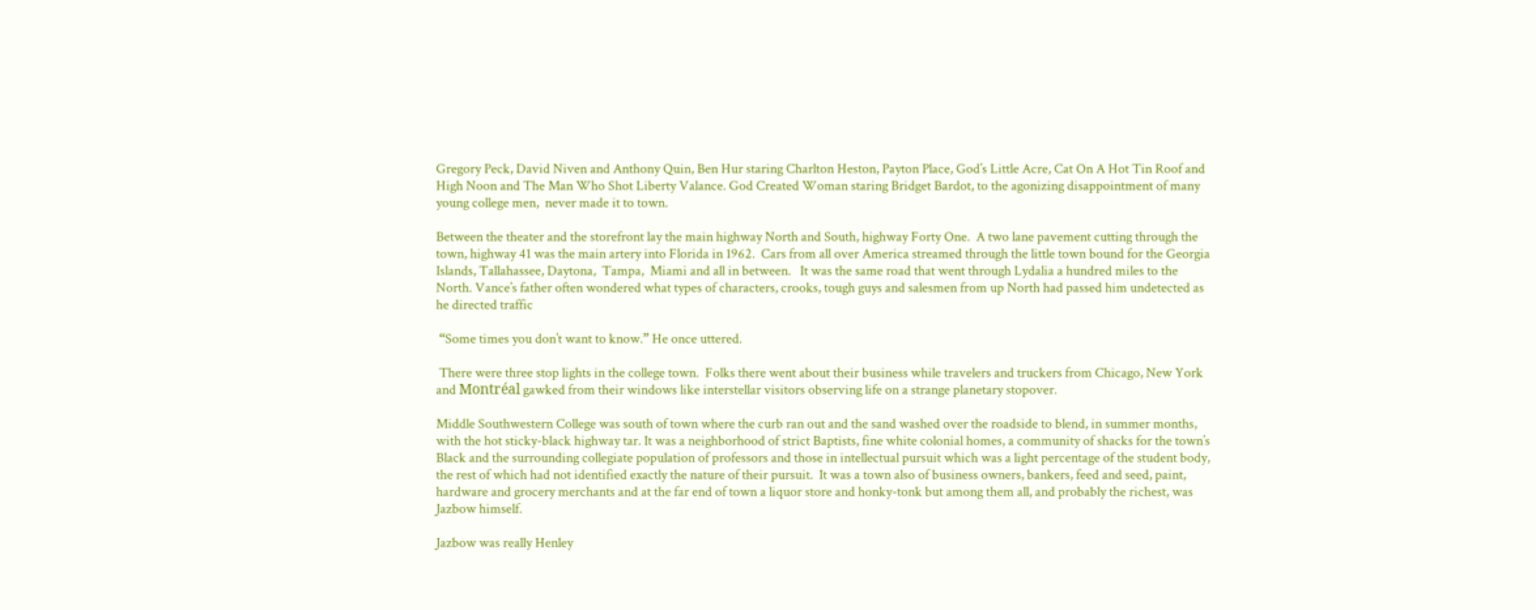Gregory Peck, David Niven and Anthony Quin, Ben Hur staring Charlton Heston, Payton Place, God’s Little Acre, Cat On A Hot Tin Roof and  High Noon and The Man Who Shot Liberty Valance. God Created Woman staring Bridget Bardot, to the agonizing disappointment of many young college men,  never made it to town.

Between the theater and the storefront lay the main highway North and South, highway Forty One.  A two lane pavement cutting through the town, highway 41 was the main artery into Florida in 1962.  Cars from all over America streamed through the little town bound for the Georgia Islands, Tallahassee, Daytona,  Tampa,  Miami and all in between.   It was the same road that went through Lydalia a hundred miles to the North. Vance’s father often wondered what types of characters, crooks, tough guys and salesmen from up North had passed him undetected as he directed traffic

 “Some times you don’t want to know.” He once uttered.

 There were three stop lights in the college town.  Folks there went about their business while travelers and truckers from Chicago, New York and Montréal gawked from their windows like interstellar visitors observing life on a strange planetary stopover.

Middle Southwestern College was south of town where the curb ran out and the sand washed over the roadside to blend, in summer months, with the hot sticky-black highway tar. It was a neighborhood of strict Baptists, fine white colonial homes, a community of shacks for the town’s Black and the surrounding collegiate population of professors and those in intellectual pursuit which was a light percentage of the student body, the rest of which had not identified exactly the nature of their pursuit.  It was a town also of business owners, bankers, feed and seed, paint, hardware and grocery merchants and at the far end of town a liquor store and honky-tonk but among them all, and probably the richest, was Jazbow himself.

Jazbow was really Henley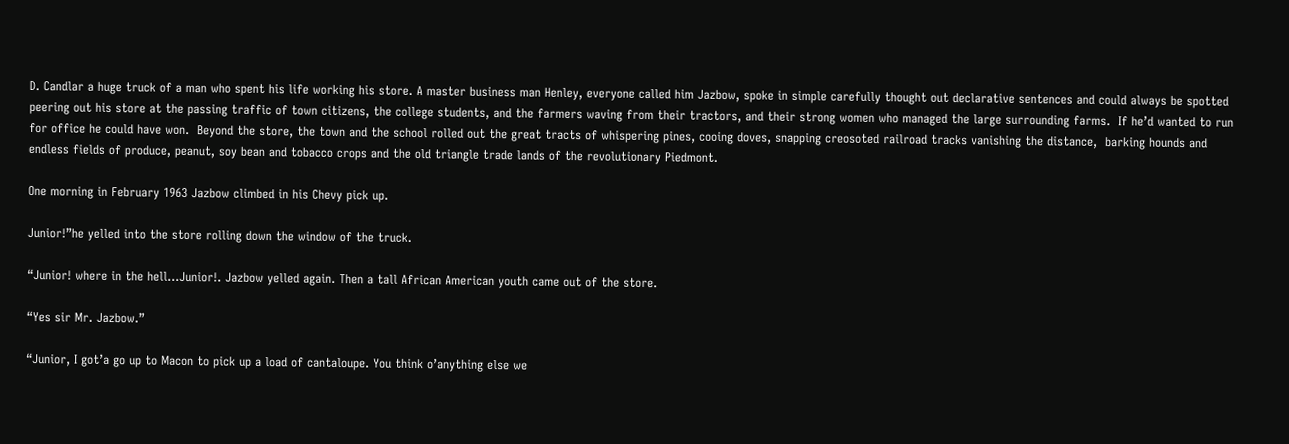D. Candlar a huge truck of a man who spent his life working his store. A master business man Henley, everyone called him Jazbow, spoke in simple carefully thought out declarative sentences and could always be spotted peering out his store at the passing traffic of town citizens, the college students, and the farmers waving from their tractors, and their strong women who managed the large surrounding farms.  If he’d wanted to run for office he could have won.  Beyond the store, the town and the school rolled out the great tracts of whispering pines, cooing doves, snapping creosoted railroad tracks vanishing the distance,  barking hounds and endless fields of produce, peanut, soy bean and tobacco crops and the old triangle trade lands of the revolutionary Piedmont.

One morning in February 1963 Jazbow climbed in his Chevy pick up.

Junior!”he yelled into the store rolling down the window of the truck.

“Junior! where in the hell…Junior!. Jazbow yelled again. Then a tall African American youth came out of the store.

“Yes sir Mr. Jazbow.”

“Junior, I got’a go up to Macon to pick up a load of cantaloupe. You think o’anything else we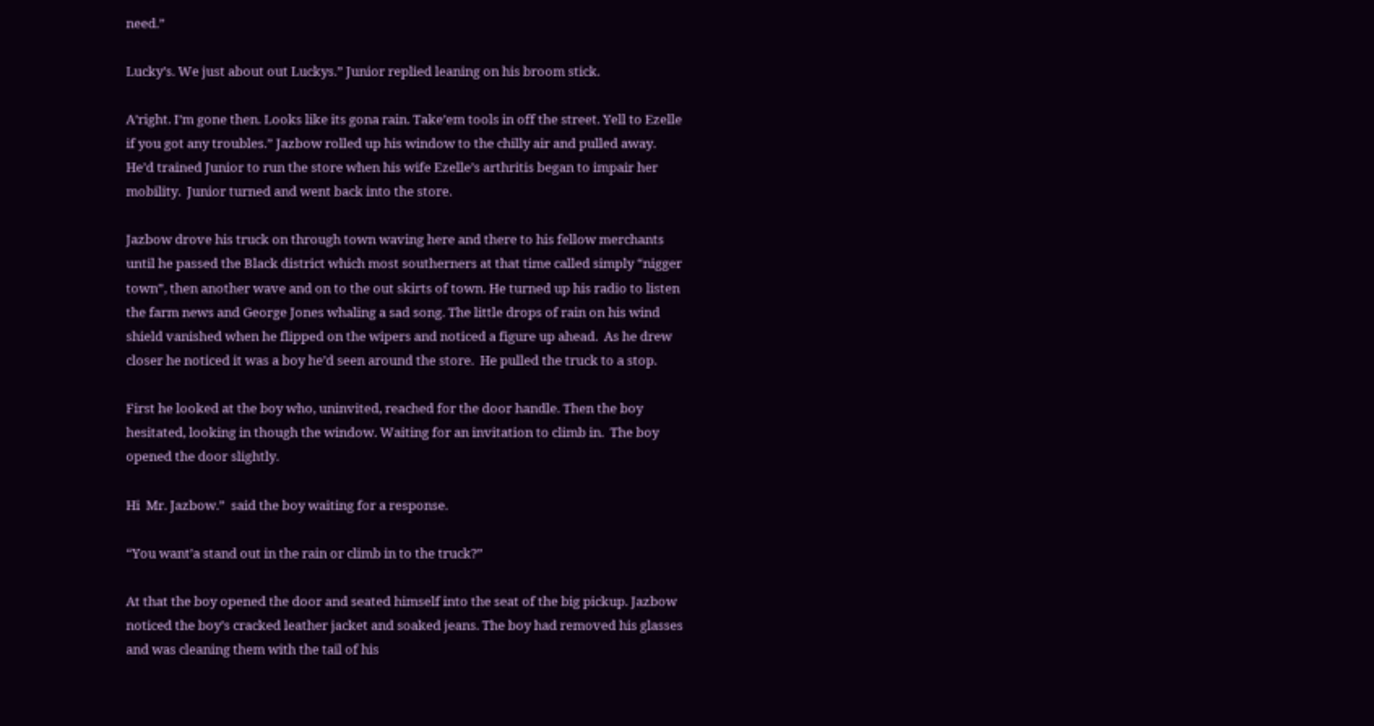need.”

Lucky’s. We just about out Luckys.” Junior replied leaning on his broom stick.

A’right. I’m gone then. Looks like its gona rain. Take’em tools in off the street. Yell to Ezelle if you got any troubles.” Jazbow rolled up his window to the chilly air and pulled away. He’d trained Junior to run the store when his wife Ezelle’s arthritis began to impair her mobility.  Junior turned and went back into the store.

Jazbow drove his truck on through town waving here and there to his fellow merchants until he passed the Black district which most southerners at that time called simply “nigger town”, then another wave and on to the out skirts of town. He turned up his radio to listen the farm news and George Jones whaling a sad song. The little drops of rain on his wind shield vanished when he flipped on the wipers and noticed a figure up ahead.  As he drew closer he noticed it was a boy he’d seen around the store.  He pulled the truck to a stop.

First he looked at the boy who, uninvited, reached for the door handle. Then the boy hesitated, looking in though the window. Waiting for an invitation to climb in.  The boy opened the door slightly.

Hi  Mr. Jazbow.”  said the boy waiting for a response.

“You want’a stand out in the rain or climb in to the truck?”

At that the boy opened the door and seated himself into the seat of the big pickup. Jazbow noticed the boy’s cracked leather jacket and soaked jeans. The boy had removed his glasses and was cleaning them with the tail of his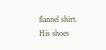flannel shirt. His shoes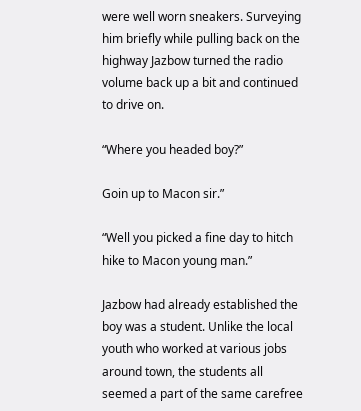were well worn sneakers. Surveying him briefly while pulling back on the highway Jazbow turned the radio volume back up a bit and continued to drive on.

“Where you headed boy?”

Goin up to Macon sir.”

“Well you picked a fine day to hitch hike to Macon young man.”

Jazbow had already established the boy was a student. Unlike the local youth who worked at various jobs around town, the students all seemed a part of the same carefree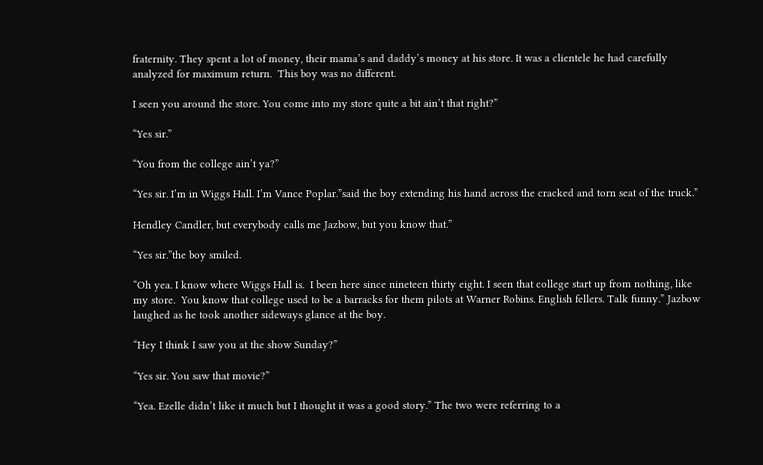fraternity. They spent a lot of money, their mama’s and daddy’s money at his store. It was a clientele he had carefully analyzed for maximum return.  This boy was no different.

I seen you around the store. You come into my store quite a bit ain’t that right?”

“Yes sir.”

“You from the college ain’t ya?”

“Yes sir. I’m in Wiggs Hall. I’m Vance Poplar.”said the boy extending his hand across the cracked and torn seat of the truck.”

Hendley Candler, but everybody calls me Jazbow, but you know that.”

“Yes sir.”the boy smiled.

“Oh yea. I know where Wiggs Hall is.  I been here since nineteen thirty eight. I seen that college start up from nothing, like my store.  You know that college used to be a barracks for them pilots at Warner Robins. English fellers. Talk funny.” Jazbow laughed as he took another sideways glance at the boy.

“Hey I think I saw you at the show Sunday?”

“Yes sir. You saw that movie?”

“Yea. Ezelle didn’t like it much but I thought it was a good story.” The two were referring to a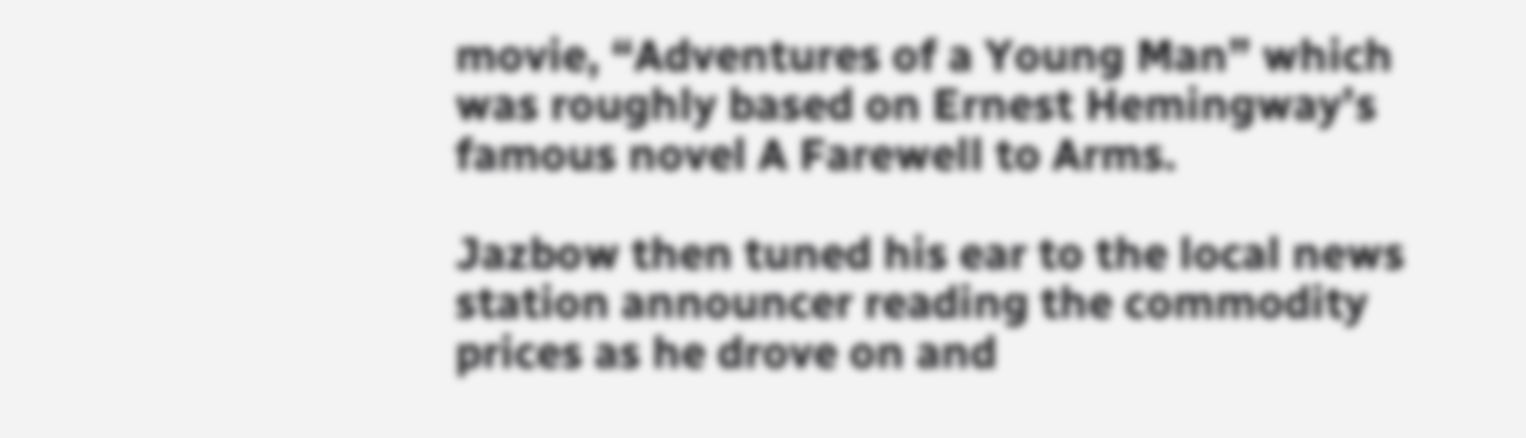movie, “Adventures of a Young Man” which was roughly based on Ernest Hemingway’s famous novel A Farewell to Arms.

Jazbow then tuned his ear to the local news station announcer reading the commodity prices as he drove on and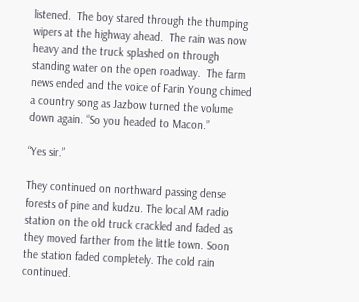listened.  The boy stared through the thumping wipers at the highway ahead.  The rain was now heavy and the truck splashed on through standing water on the open roadway.  The farm news ended and the voice of Farin Young chimed a country song as Jazbow turned the volume down again. “So you headed to Macon.”

“Yes sir.”

They continued on northward passing dense forests of pine and kudzu. The local AM radio station on the old truck crackled and faded as they moved farther from the little town. Soon the station faded completely. The cold rain continued.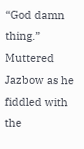“God damn thing.” Muttered Jazbow as he fiddled with the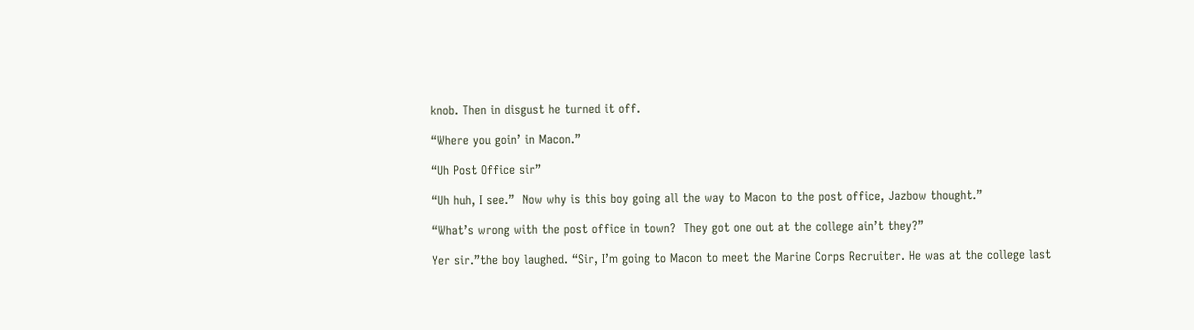knob. Then in disgust he turned it off.

“Where you goin’ in Macon.”

“Uh Post Office sir”

“Uh huh, I see.”  Now why is this boy going all the way to Macon to the post office, Jazbow thought.”

“What’s wrong with the post office in town?  They got one out at the college ain’t they?”

Yer sir.”the boy laughed. “Sir, I’m going to Macon to meet the Marine Corps Recruiter. He was at the college last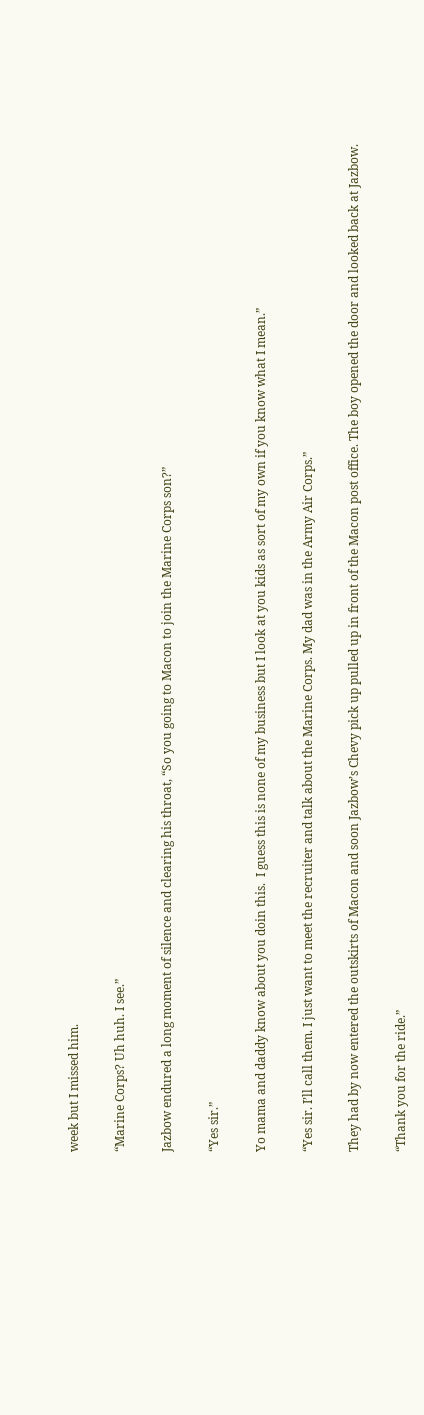week but I missed him.

“Marine Corps? Uh huh. I see.”

Jazbow endured a long moment of silence and clearing his throat, “So you going to Macon to join the Marine Corps son?”

“Yes sir.”

Yo mama and daddy know about you doin this.  I guess this is none of my business but I look at you kids as sort of my own if you know what I mean.”

“Yes sir. I’ll call them. I just want to meet the recruiter and talk about the Marine Corps. My dad was in the Army Air Corps.”

They had by now entered the outskirts of Macon and soon Jazbow’s Chevy pick up pulled up in front of the Macon post office. The boy opened the door and looked back at Jazbow.

“Thank you for the ride.”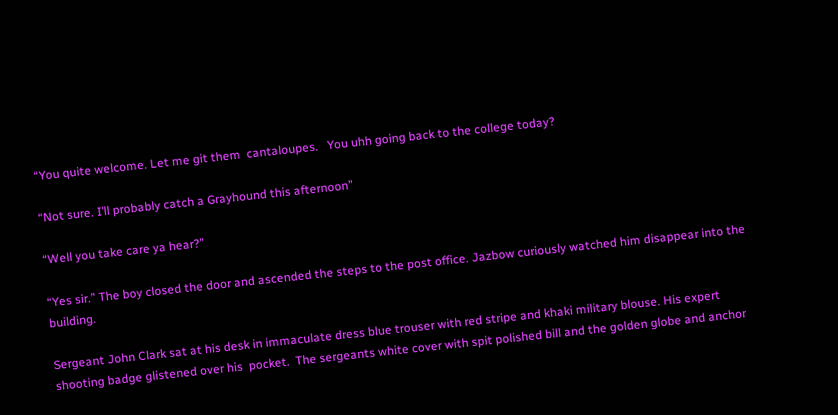“You quite welcome. Let me git them  cantaloupes.   You uhh going back to the college today?

“Not sure. I’ll probably catch a Grayhound this afternoon”

“Well you take care ya hear?”

“Yes sir.” The boy closed the door and ascended the steps to the post office. Jazbow curiously watched him disappear into the building.

Sergeant John Clark sat at his desk in immaculate dress blue trouser with red stripe and khaki military blouse. His expert shooting badge glistened over his  pocket.  The sergeants white cover with spit polished bill and the golden globe and anchor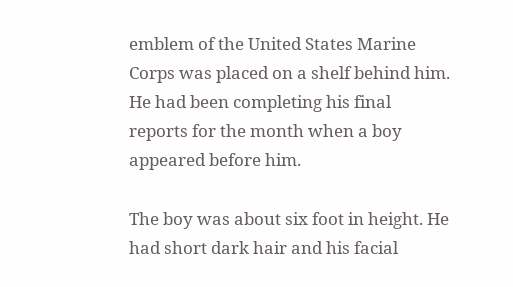emblem of the United States Marine Corps was placed on a shelf behind him. He had been completing his final reports for the month when a boy appeared before him.

The boy was about six foot in height. He had short dark hair and his facial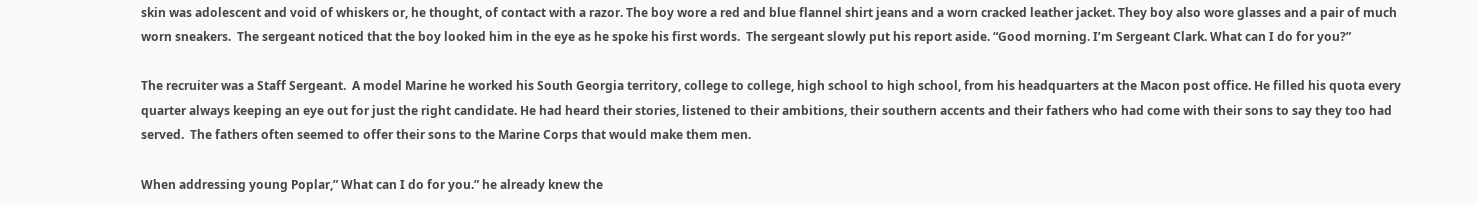skin was adolescent and void of whiskers or, he thought, of contact with a razor. The boy wore a red and blue flannel shirt jeans and a worn cracked leather jacket. They boy also wore glasses and a pair of much worn sneakers.  The sergeant noticed that the boy looked him in the eye as he spoke his first words.  The sergeant slowly put his report aside. “Good morning. I’m Sergeant Clark. What can I do for you?”

The recruiter was a Staff Sergeant.  A model Marine he worked his South Georgia territory, college to college, high school to high school, from his headquarters at the Macon post office. He filled his quota every quarter always keeping an eye out for just the right candidate. He had heard their stories, listened to their ambitions, their southern accents and their fathers who had come with their sons to say they too had served.  The fathers often seemed to offer their sons to the Marine Corps that would make them men.

When addressing young Poplar,” What can I do for you.” he already knew the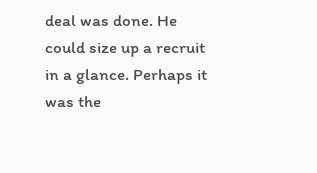deal was done. He could size up a recruit in a glance. Perhaps it was the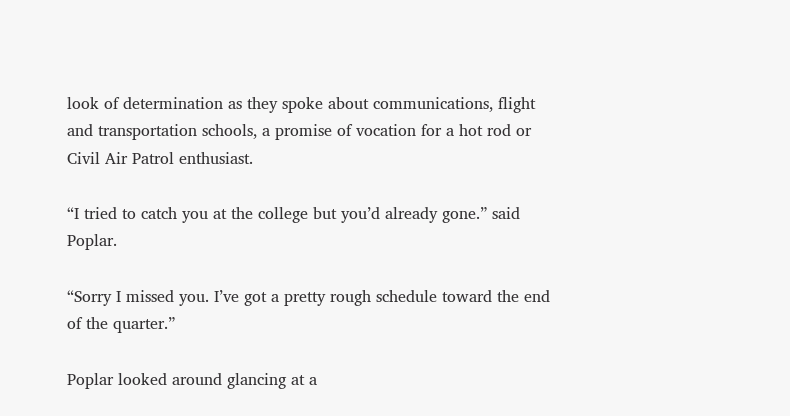look of determination as they spoke about communications, flight and transportation schools, a promise of vocation for a hot rod or Civil Air Patrol enthusiast.

“I tried to catch you at the college but you’d already gone.” said Poplar.

“Sorry I missed you. I’ve got a pretty rough schedule toward the end of the quarter.”

Poplar looked around glancing at a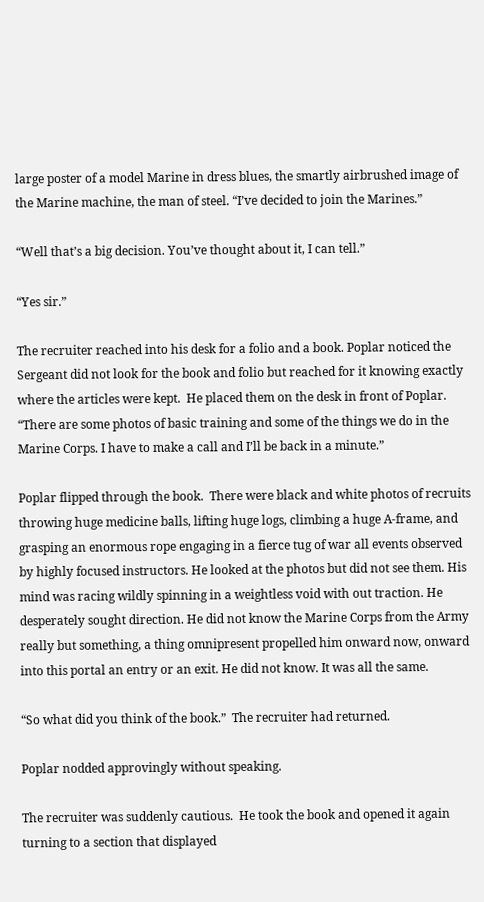large poster of a model Marine in dress blues, the smartly airbrushed image of the Marine machine, the man of steel. “I’ve decided to join the Marines.”

“Well that’s a big decision. You’ve thought about it, I can tell.”

“Yes sir.”

The recruiter reached into his desk for a folio and a book. Poplar noticed the Sergeant did not look for the book and folio but reached for it knowing exactly where the articles were kept.  He placed them on the desk in front of Poplar. “There are some photos of basic training and some of the things we do in the Marine Corps. I have to make a call and I’ll be back in a minute.”

Poplar flipped through the book.  There were black and white photos of recruits throwing huge medicine balls, lifting huge logs, climbing a huge A-frame, and grasping an enormous rope engaging in a fierce tug of war all events observed by highly focused instructors. He looked at the photos but did not see them. His mind was racing wildly spinning in a weightless void with out traction. He desperately sought direction. He did not know the Marine Corps from the Army really but something, a thing omnipresent propelled him onward now, onward into this portal an entry or an exit. He did not know. It was all the same.

“So what did you think of the book.”  The recruiter had returned.

Poplar nodded approvingly without speaking.

The recruiter was suddenly cautious.  He took the book and opened it again turning to a section that displayed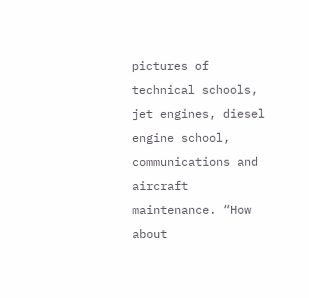pictures of technical schools, jet engines, diesel engine school, communications and aircraft maintenance. “How about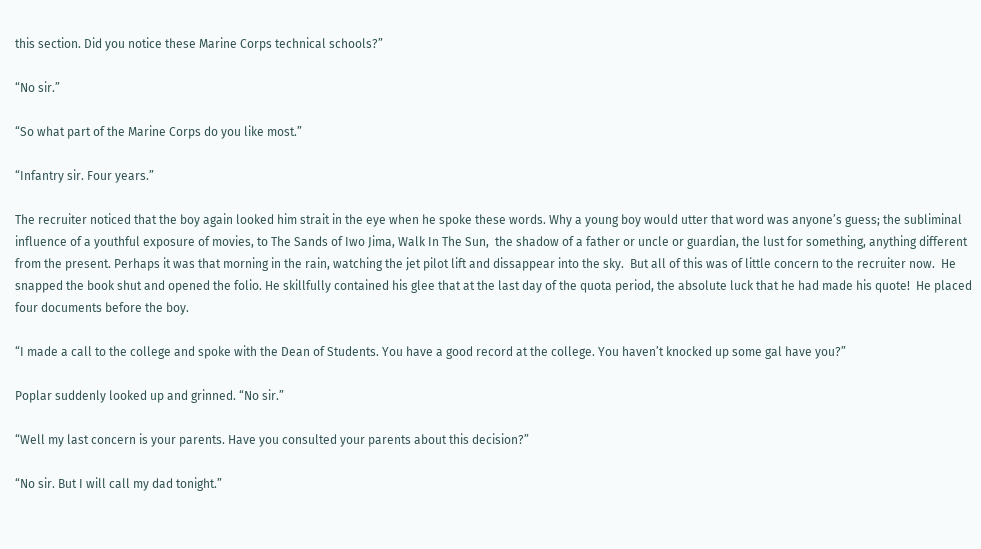this section. Did you notice these Marine Corps technical schools?”

“No sir.”

“So what part of the Marine Corps do you like most.”

“Infantry sir. Four years.”

The recruiter noticed that the boy again looked him strait in the eye when he spoke these words. Why a young boy would utter that word was anyone’s guess; the subliminal influence of a youthful exposure of movies, to The Sands of Iwo Jima, Walk In The Sun,  the shadow of a father or uncle or guardian, the lust for something, anything different from the present. Perhaps it was that morning in the rain, watching the jet pilot lift and dissappear into the sky.  But all of this was of little concern to the recruiter now.  He snapped the book shut and opened the folio. He skillfully contained his glee that at the last day of the quota period, the absolute luck that he had made his quote!  He placed four documents before the boy.

“I made a call to the college and spoke with the Dean of Students. You have a good record at the college. You haven’t knocked up some gal have you?”

Poplar suddenly looked up and grinned. “No sir.”

“Well my last concern is your parents. Have you consulted your parents about this decision?”

“No sir. But I will call my dad tonight.”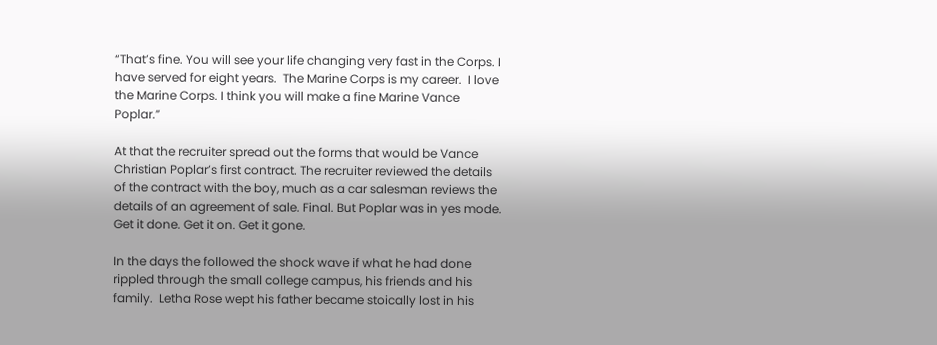“That’s fine. You will see your life changing very fast in the Corps. I have served for eight years.  The Marine Corps is my career.  I love the Marine Corps. I think you will make a fine Marine Vance Poplar.”

At that the recruiter spread out the forms that would be Vance Christian Poplar’s first contract. The recruiter reviewed the details of the contract with the boy, much as a car salesman reviews the details of an agreement of sale. Final. But Poplar was in yes mode. Get it done. Get it on. Get it gone.

In the days the followed the shock wave if what he had done rippled through the small college campus, his friends and his family.  Letha Rose wept his father became stoically lost in his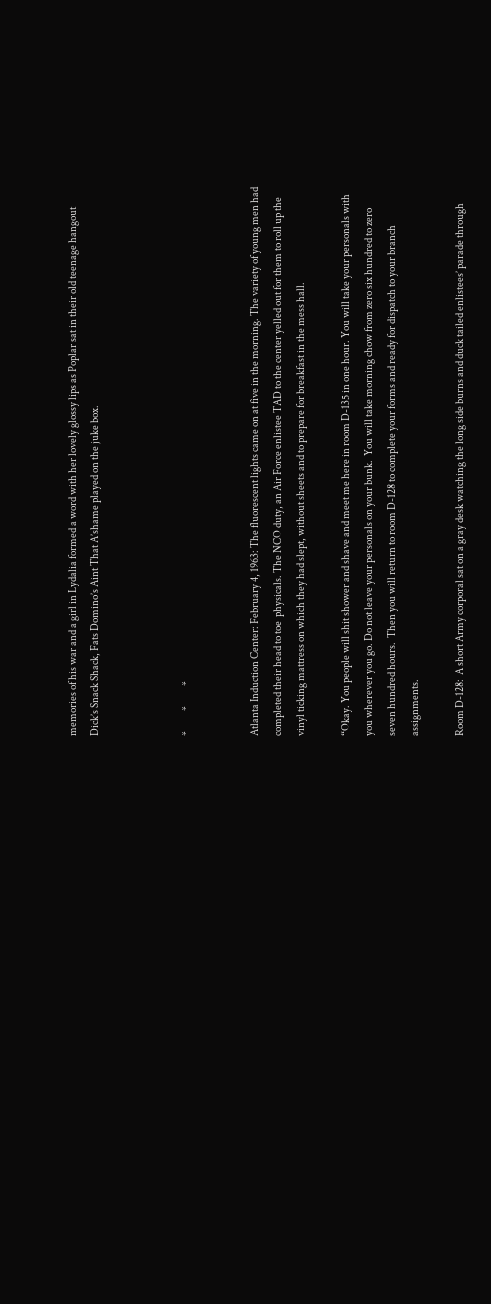memories of his war and a girl in Lydalia formed a word with her lovely glossy lips as Poplar sat in their old teenage hangout Dick’s Snack Shack, Fats Domino’s Aint That A’shame played on the juke box.



*          *          *


Atlanta Induction Center: February 4, 1963: The fluorescent lights came on at five in the morning. The variety of young men had completed their head to toe  physicals. The NCO duty, an Air Force enlistee TAD to the center yelled out for them to roll up the vinyl ticking mattress on which they had slept, without sheets and to prepare for breakfast in the mess hall.

“Okay. You people will shit shower and shave and meet me here in room D-135 in one hour. You will take your personals with you wherever you go. Do not leave your personals on your bunk.  You will take morning chow from zero six hundred to zero seven hundred hours.  Then you will return to room D-128 to complete your forms and ready for dispatch to your branch assignments.

Room D-128:  A short Army corporal sat on a gray desk watching the long side burns and duck tailed enlistees’ parade through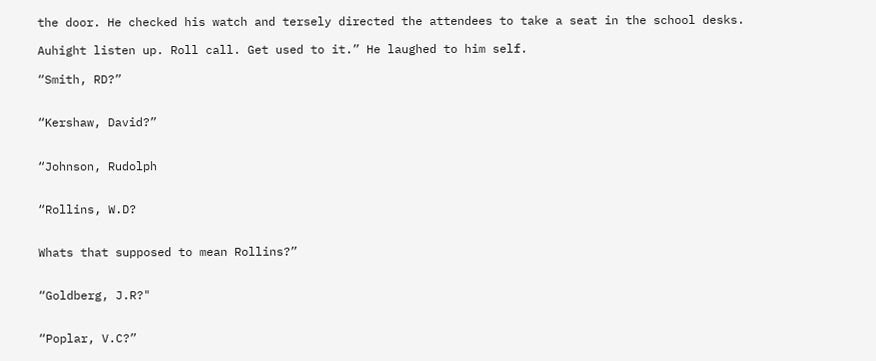the door. He checked his watch and tersely directed the attendees to take a seat in the school desks.

Auhight listen up. Roll call. Get used to it.” He laughed to him self.

“Smith, RD?”


“Kershaw, David?”


“Johnson, Rudolph


“Rollins, W.D?


Whats that supposed to mean Rollins?”


“Goldberg, J.R?"


“Poplar, V.C?”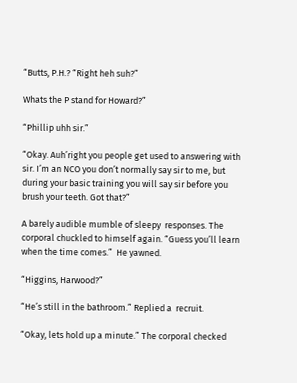“Butts, P.H.? “Right heh suh?”

Whats the P stand for Howard?”

“Phillip uhh sir.”

“Okay. Auh’right you people get used to answering with sir. I’m an NCO you don’t normally say sir to me, but during your basic training you will say sir before you brush your teeth. Got that?”

A barely audible mumble of sleepy  responses. The corporal chuckled to himself again. “Guess you’ll learn when the time comes.”  He yawned.

“Higgins, Harwood?”

“He’s still in the bathroom.” Replied a  recruit.

“Okay, lets hold up a minute.” The corporal checked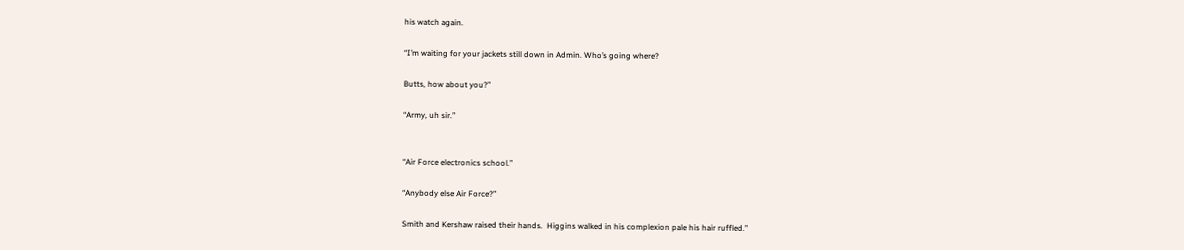his watch again.

“I’m waiting for your jackets still down in Admin. Who’s going where?

Butts, how about you?”

“Army, uh sir.”


“Air Force electronics school.”

“Anybody else Air Force?”

Smith and Kershaw raised their hands.  Higgins walked in his complexion pale his hair ruffled.”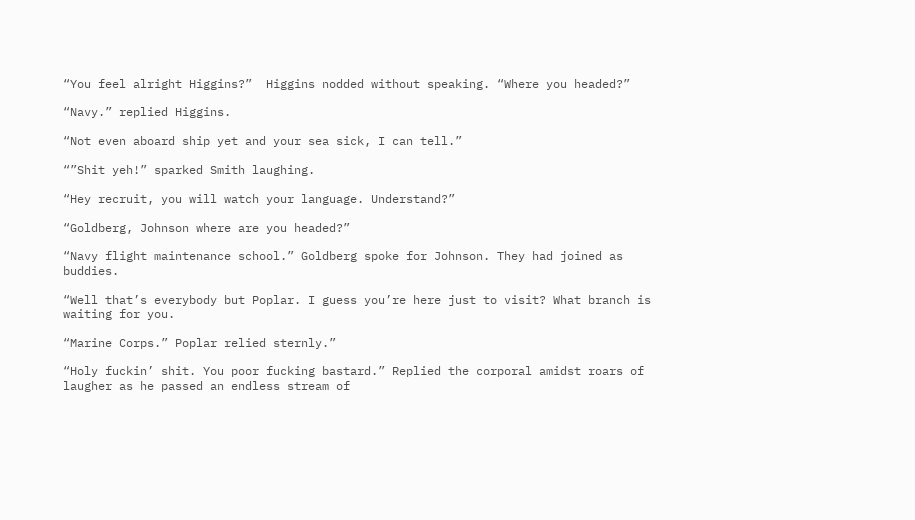“You feel alright Higgins?”  Higgins nodded without speaking. “Where you headed?”

“Navy.” replied Higgins.

“Not even aboard ship yet and your sea sick, I can tell.”

“”Shit yeh!” sparked Smith laughing.

“Hey recruit, you will watch your language. Understand?”

“Goldberg, Johnson where are you headed?”

“Navy flight maintenance school.” Goldberg spoke for Johnson. They had joined as buddies.

“Well that’s everybody but Poplar. I guess you’re here just to visit? What branch is waiting for you.

“Marine Corps.” Poplar relied sternly.”

“Holy fuckin’ shit. You poor fucking bastard.” Replied the corporal amidst roars of laugher as he passed an endless stream of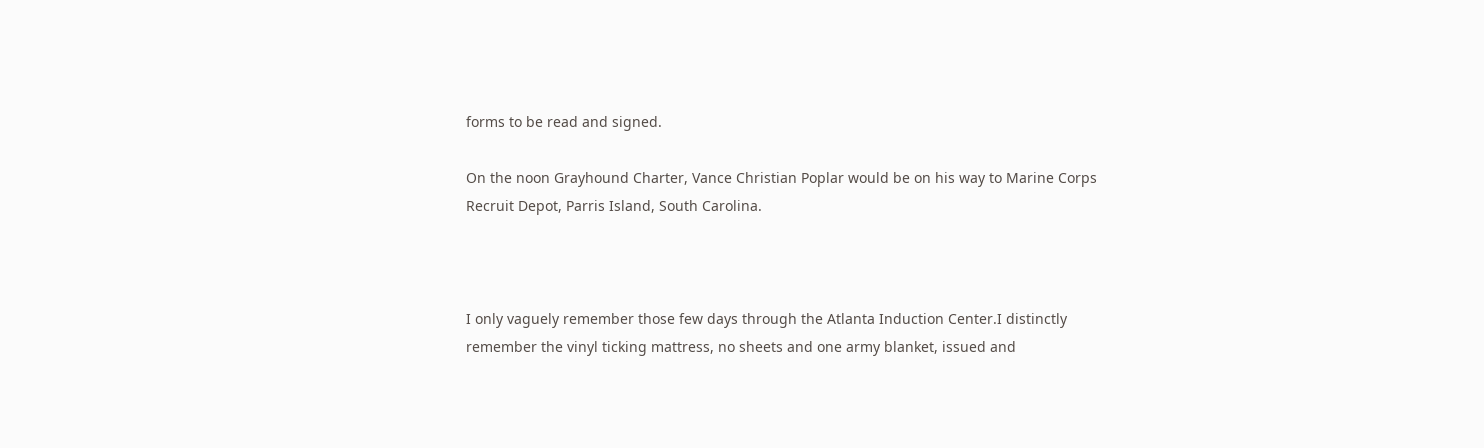forms to be read and signed.

On the noon Grayhound Charter, Vance Christian Poplar would be on his way to Marine Corps Recruit Depot, Parris Island, South Carolina.



I only vaguely remember those few days through the Atlanta Induction Center.I distinctly remember the vinyl ticking mattress, no sheets and one army blanket, issued and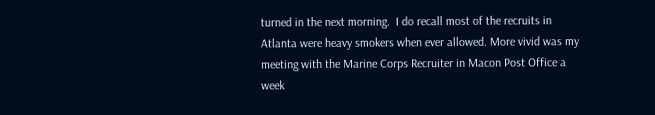turned in the next morning.  I do recall most of the recruits in Atlanta were heavy smokers when ever allowed. More vivid was my meeting with the Marine Corps Recruiter in Macon Post Office a week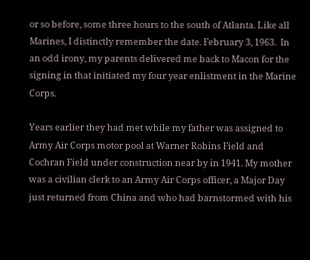or so before, some three hours to the south of Atlanta. Like all Marines, I distinctly remember the date. February 3, 1963.  In an odd irony, my parents delivered me back to Macon for the signing in that initiated my four year enlistment in the Marine Corps.

Years earlier they had met while my father was assigned to Army Air Corps motor pool at Warner Robins Field and Cochran Field under construction near by in 1941. My mother was a civilian clerk to an Army Air Corps officer, a Major Day just returned from China and who had barnstormed with his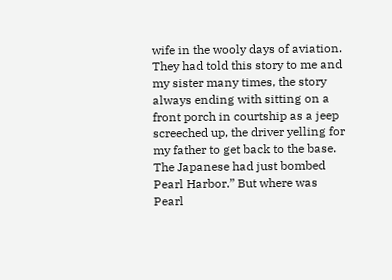wife in the wooly days of aviation. They had told this story to me and my sister many times, the story always ending with sitting on a front porch in courtship as a jeep screeched up, the driver yelling for my father to get back to the base. The Japanese had just bombed Pearl Harbor.” But where was Pearl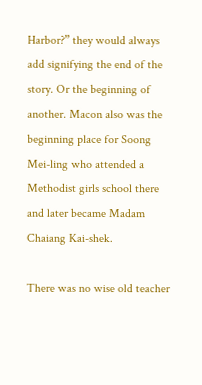Harbor?” they would always add signifying the end of the story. Or the beginning of another. Macon also was the beginning place for Soong Mei-ling who attended a Methodist girls school there and later became Madam Chaiang Kai-shek.

There was no wise old teacher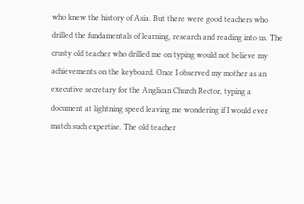who knew the history of Asia. But there were good teachers who drilled the fundamentals of learning, research and reading into us. The crusty old teacher who drilled me on typing would not believe my achievements on the keyboard. Once I observed my mother as an executive secretary for the Anglican Church Rector, typing a document at lightning speed leaving me wondering if I would ever match such expertise. The old teacher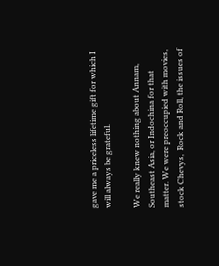gave me a priceless lifetime gift for which I will always be grateful.

We really knew nothing about Annam, Southeast Asia, or Indochina for that matter. We were preoccupied with movies, stock Chevys,  Rock and Roll, the issues of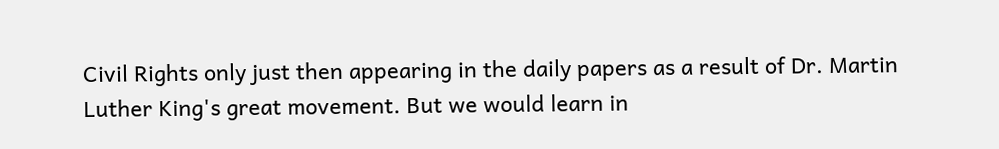Civil Rights only just then appearing in the daily papers as a result of Dr. Martin Luther King's great movement. But we would learn in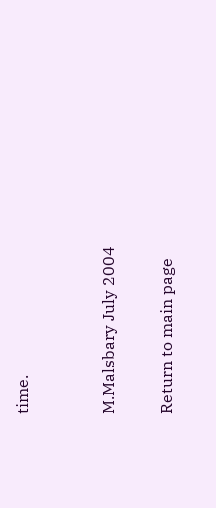time.


M.Malsbary July 2004

Return to main page